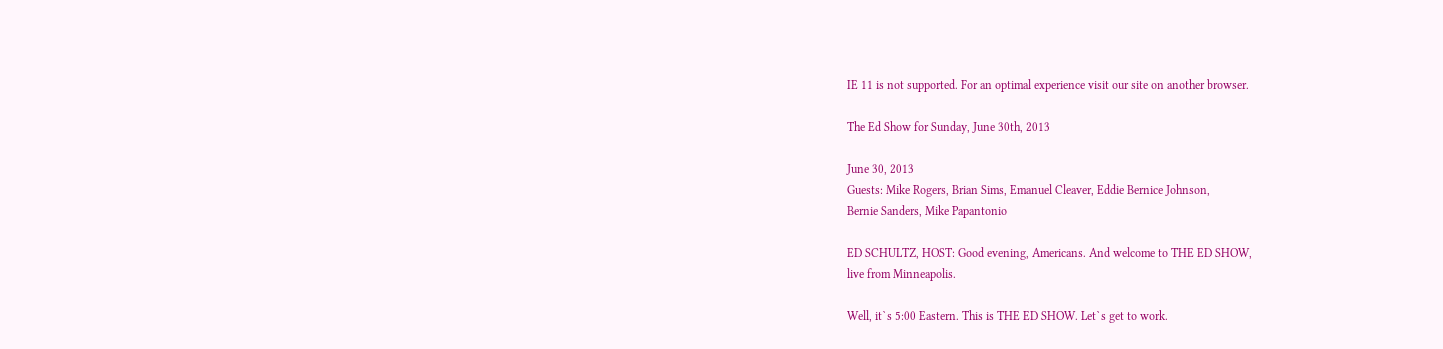IE 11 is not supported. For an optimal experience visit our site on another browser.

The Ed Show for Sunday, June 30th, 2013

June 30, 2013
Guests: Mike Rogers, Brian Sims, Emanuel Cleaver, Eddie Bernice Johnson,
Bernie Sanders, Mike Papantonio

ED SCHULTZ, HOST: Good evening, Americans. And welcome to THE ED SHOW,
live from Minneapolis.

Well, it`s 5:00 Eastern. This is THE ED SHOW. Let`s get to work.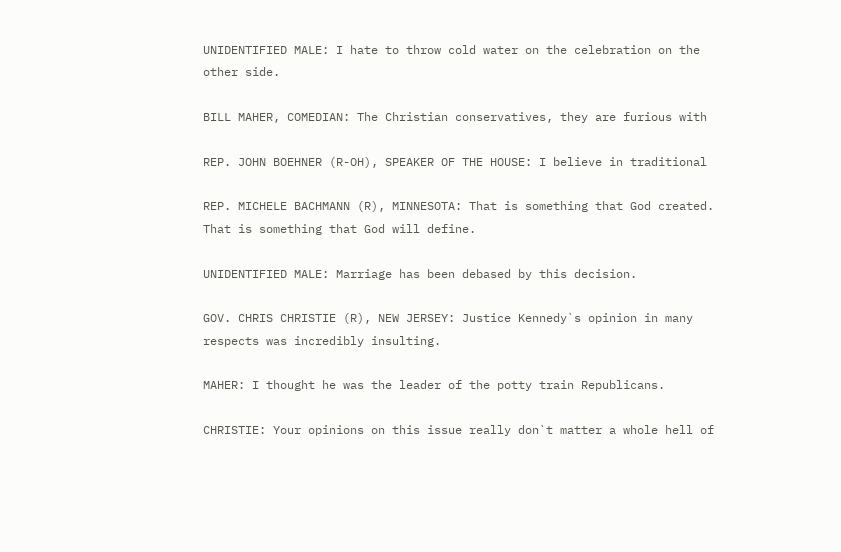UNIDENTIFIED MALE: I hate to throw cold water on the celebration on the
other side.

BILL MAHER, COMEDIAN: The Christian conservatives, they are furious with

REP. JOHN BOEHNER (R-OH), SPEAKER OF THE HOUSE: I believe in traditional

REP. MICHELE BACHMANN (R), MINNESOTA: That is something that God created.
That is something that God will define.

UNIDENTIFIED MALE: Marriage has been debased by this decision.

GOV. CHRIS CHRISTIE (R), NEW JERSEY: Justice Kennedy`s opinion in many
respects was incredibly insulting.

MAHER: I thought he was the leader of the potty train Republicans.

CHRISTIE: Your opinions on this issue really don`t matter a whole hell of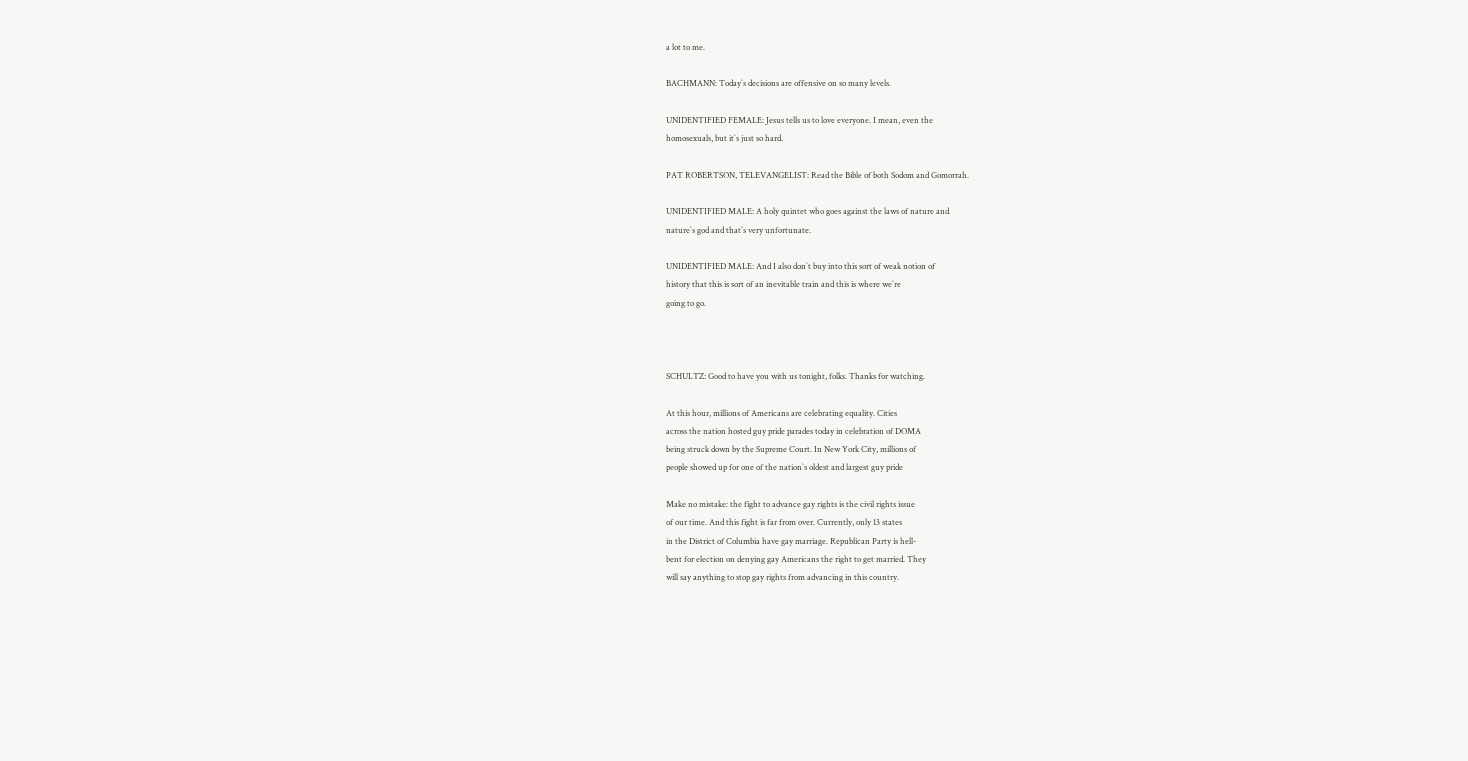a lot to me.

BACHMANN: Today`s decisions are offensive on so many levels.

UNIDENTIFIED FEMALE: Jesus tells us to love everyone. I mean, even the
homosexuals, but it`s just so hard.

PAT ROBERTSON, TELEVANGELIST: Read the Bible of both Sodom and Gomorrah.

UNIDENTIFIED MALE: A holy quintet who goes against the laws of nature and
nature`s god and that`s very unfortunate.

UNIDENTIFIED MALE: And I also don`t buy into this sort of weak notion of
history that this is sort of an inevitable train and this is where we`re
going to go.



SCHULTZ: Good to have you with us tonight, folks. Thanks for watching.

At this hour, millions of Americans are celebrating equality. Cities
across the nation hosted guy pride parades today in celebration of DOMA
being struck down by the Supreme Court. In New York City, millions of
people showed up for one of the nation`s oldest and largest guy pride

Make no mistake: the fight to advance gay rights is the civil rights issue
of our time. And this fight is far from over. Currently, only 13 states
in the District of Columbia have gay marriage. Republican Party is hell-
bent for election on denying gay Americans the right to get married. They
will say anything to stop gay rights from advancing in this country.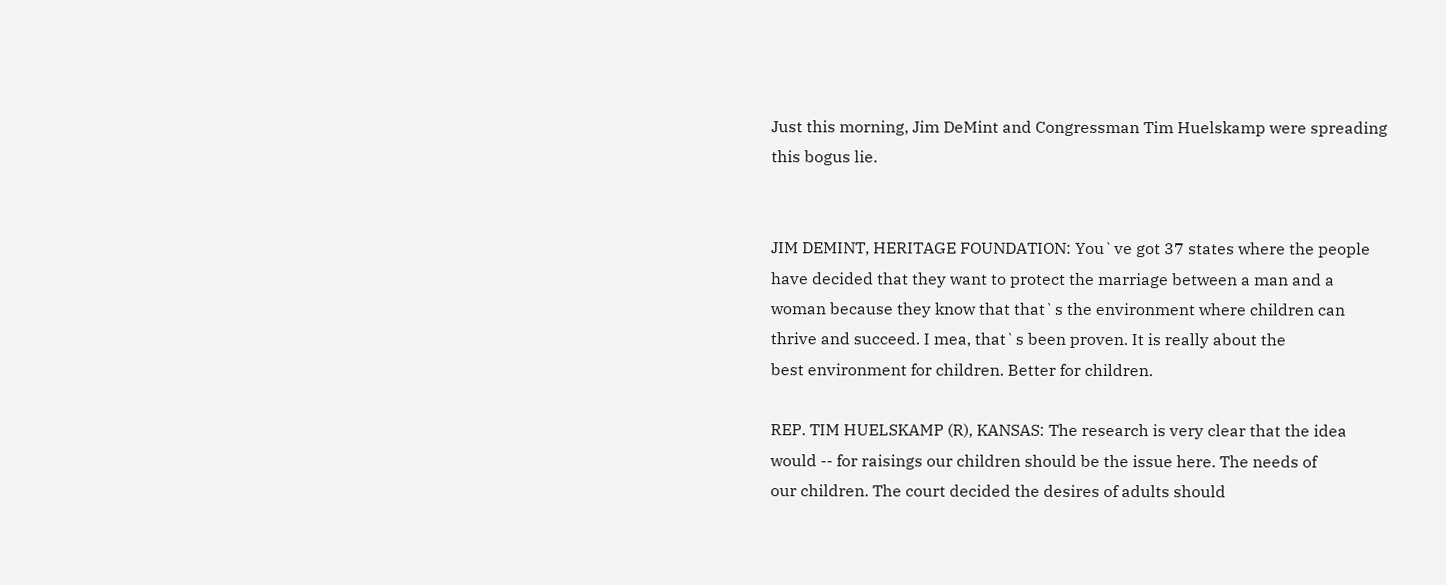Just this morning, Jim DeMint and Congressman Tim Huelskamp were spreading
this bogus lie.


JIM DEMINT, HERITAGE FOUNDATION: You`ve got 37 states where the people
have decided that they want to protect the marriage between a man and a
woman because they know that that`s the environment where children can
thrive and succeed. I mea, that`s been proven. It is really about the
best environment for children. Better for children.

REP. TIM HUELSKAMP (R), KANSAS: The research is very clear that the idea
would -- for raisings our children should be the issue here. The needs of
our children. The court decided the desires of adults should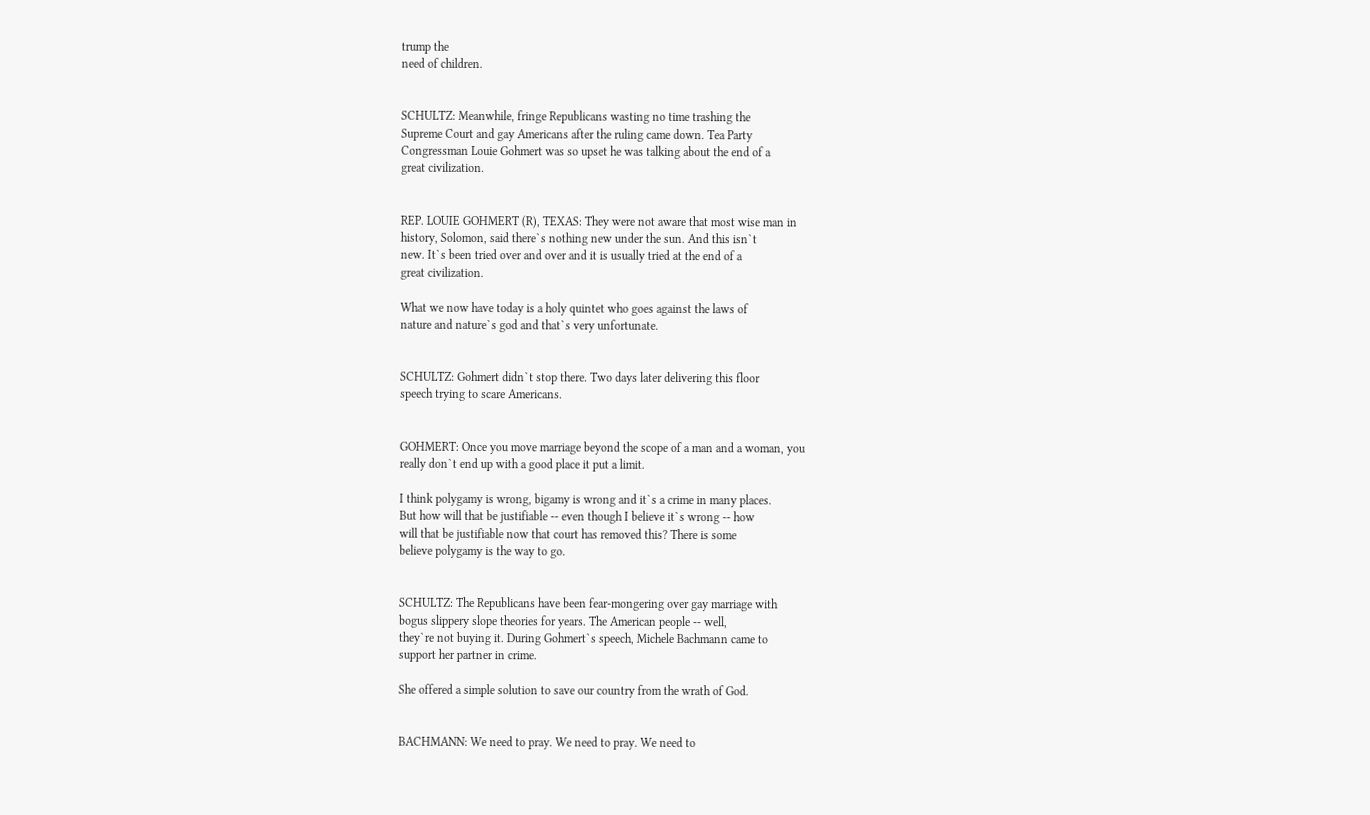trump the
need of children.


SCHULTZ: Meanwhile, fringe Republicans wasting no time trashing the
Supreme Court and gay Americans after the ruling came down. Tea Party
Congressman Louie Gohmert was so upset he was talking about the end of a
great civilization.


REP. LOUIE GOHMERT (R), TEXAS: They were not aware that most wise man in
history, Solomon, said there`s nothing new under the sun. And this isn`t
new. It`s been tried over and over and it is usually tried at the end of a
great civilization.

What we now have today is a holy quintet who goes against the laws of
nature and nature`s god and that`s very unfortunate.


SCHULTZ: Gohmert didn`t stop there. Two days later delivering this floor
speech trying to scare Americans.


GOHMERT: Once you move marriage beyond the scope of a man and a woman, you
really don`t end up with a good place it put a limit.

I think polygamy is wrong, bigamy is wrong and it`s a crime in many places.
But how will that be justifiable -- even though I believe it`s wrong -- how
will that be justifiable now that court has removed this? There is some
believe polygamy is the way to go.


SCHULTZ: The Republicans have been fear-mongering over gay marriage with
bogus slippery slope theories for years. The American people -- well,
they`re not buying it. During Gohmert`s speech, Michele Bachmann came to
support her partner in crime.

She offered a simple solution to save our country from the wrath of God.


BACHMANN: We need to pray. We need to pray. We need to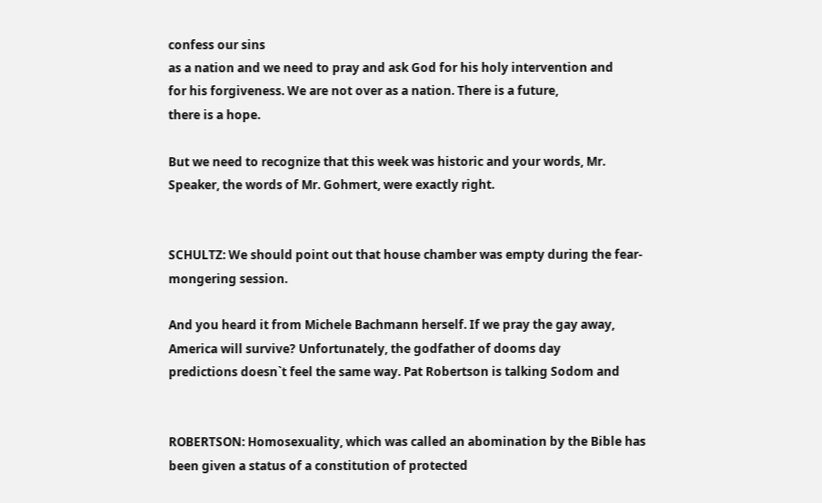confess our sins
as a nation and we need to pray and ask God for his holy intervention and
for his forgiveness. We are not over as a nation. There is a future,
there is a hope.

But we need to recognize that this week was historic and your words, Mr.
Speaker, the words of Mr. Gohmert, were exactly right.


SCHULTZ: We should point out that house chamber was empty during the fear-
mongering session.

And you heard it from Michele Bachmann herself. If we pray the gay away,
America will survive? Unfortunately, the godfather of dooms day
predictions doesn`t feel the same way. Pat Robertson is talking Sodom and


ROBERTSON: Homosexuality, which was called an abomination by the Bible has
been given a status of a constitution of protected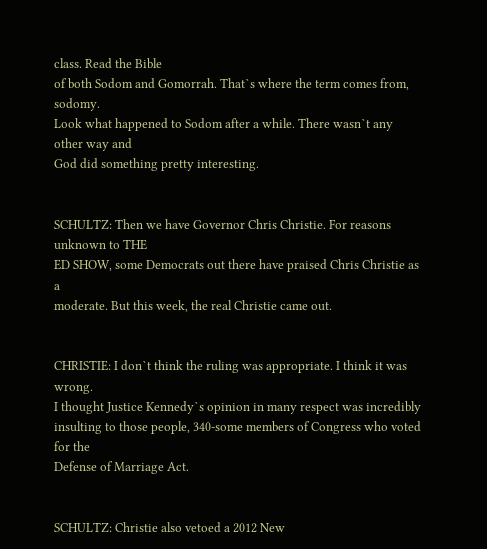class. Read the Bible
of both Sodom and Gomorrah. That`s where the term comes from, sodomy.
Look what happened to Sodom after a while. There wasn`t any other way and
God did something pretty interesting.


SCHULTZ: Then we have Governor Chris Christie. For reasons unknown to THE
ED SHOW, some Democrats out there have praised Chris Christie as a
moderate. But this week, the real Christie came out.


CHRISTIE: I don`t think the ruling was appropriate. I think it was wrong.
I thought Justice Kennedy`s opinion in many respect was incredibly
insulting to those people, 340-some members of Congress who voted for the
Defense of Marriage Act.


SCHULTZ: Christie also vetoed a 2012 New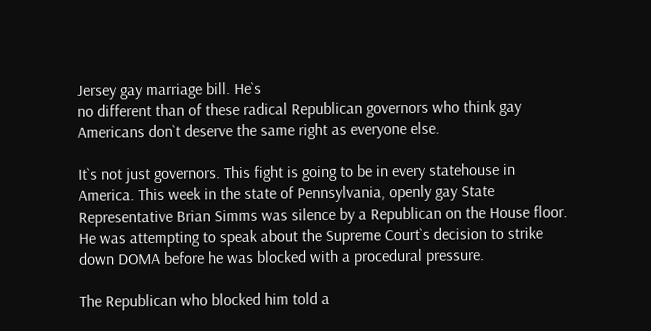Jersey gay marriage bill. He`s
no different than of these radical Republican governors who think gay
Americans don`t deserve the same right as everyone else.

It`s not just governors. This fight is going to be in every statehouse in
America. This week in the state of Pennsylvania, openly gay State
Representative Brian Simms was silence by a Republican on the House floor.
He was attempting to speak about the Supreme Court`s decision to strike
down DOMA before he was blocked with a procedural pressure.

The Republican who blocked him told a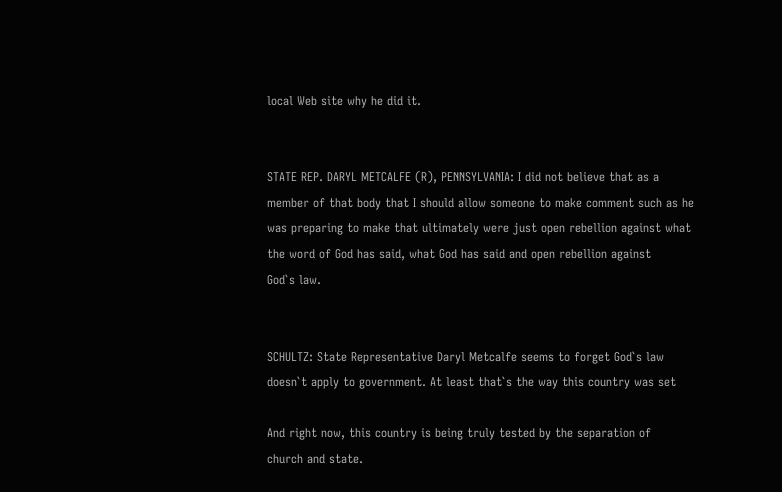local Web site why he did it.


STATE REP. DARYL METCALFE (R), PENNSYLVANIA: I did not believe that as a
member of that body that I should allow someone to make comment such as he
was preparing to make that ultimately were just open rebellion against what
the word of God has said, what God has said and open rebellion against
God`s law.


SCHULTZ: State Representative Daryl Metcalfe seems to forget God`s law
doesn`t apply to government. At least that`s the way this country was set

And right now, this country is being truly tested by the separation of
church and state.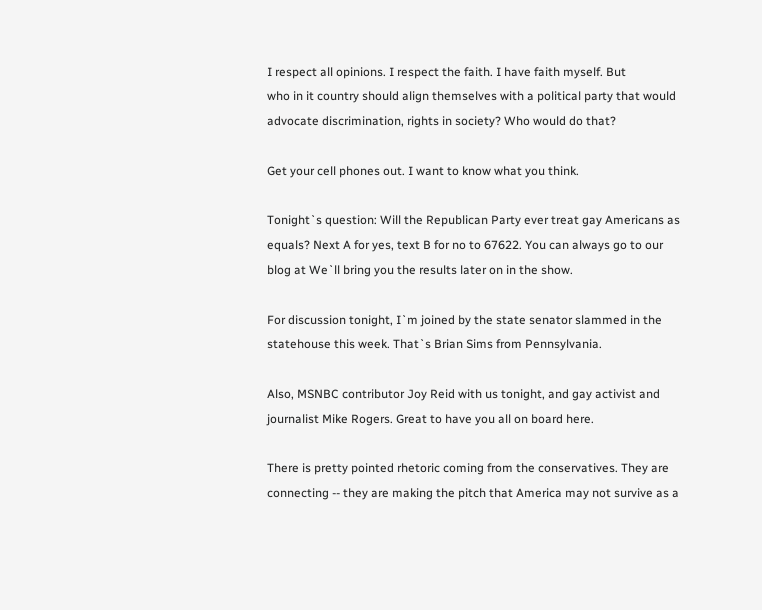I respect all opinions. I respect the faith. I have faith myself. But
who in it country should align themselves with a political party that would
advocate discrimination, rights in society? Who would do that?

Get your cell phones out. I want to know what you think.

Tonight`s question: Will the Republican Party ever treat gay Americans as
equals? Next A for yes, text B for no to 67622. You can always go to our
blog at We`ll bring you the results later on in the show.

For discussion tonight, I`m joined by the state senator slammed in the
statehouse this week. That`s Brian Sims from Pennsylvania.

Also, MSNBC contributor Joy Reid with us tonight, and gay activist and
journalist Mike Rogers. Great to have you all on board here.

There is pretty pointed rhetoric coming from the conservatives. They are
connecting -- they are making the pitch that America may not survive as a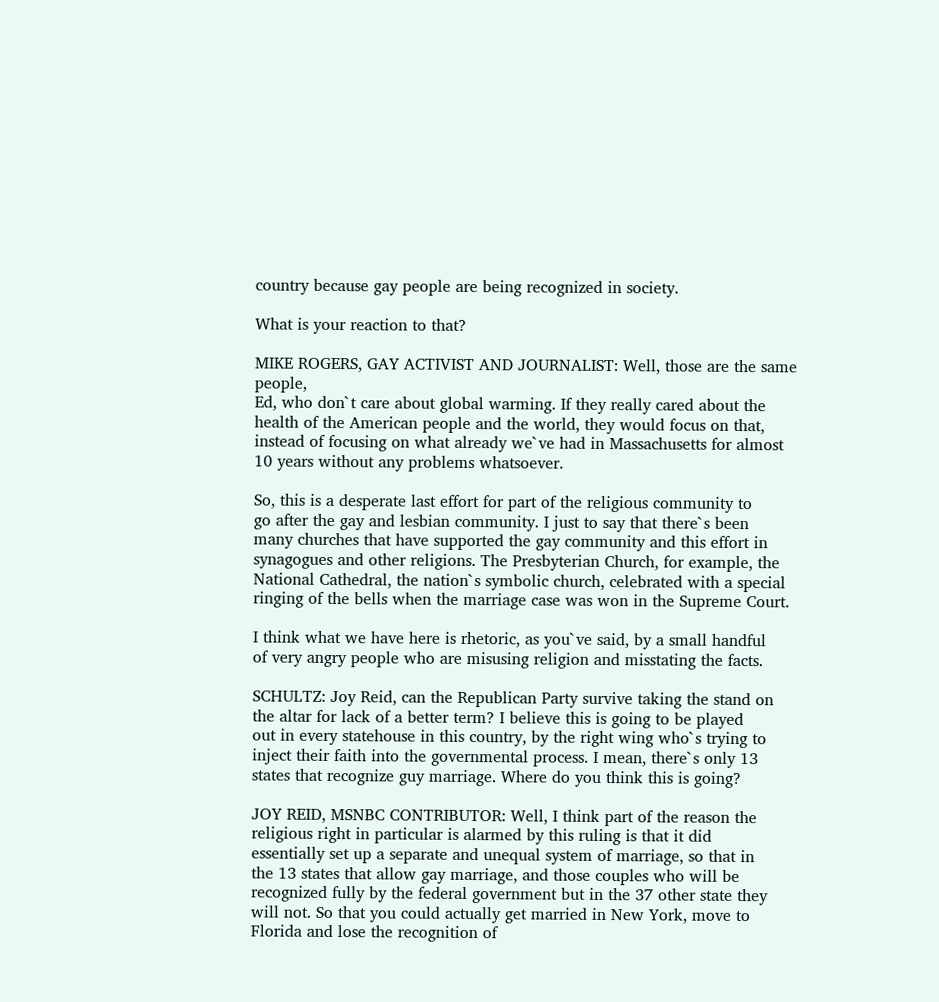country because gay people are being recognized in society.

What is your reaction to that?

MIKE ROGERS, GAY ACTIVIST AND JOURNALIST: Well, those are the same people,
Ed, who don`t care about global warming. If they really cared about the
health of the American people and the world, they would focus on that,
instead of focusing on what already we`ve had in Massachusetts for almost
10 years without any problems whatsoever.

So, this is a desperate last effort for part of the religious community to
go after the gay and lesbian community. I just to say that there`s been
many churches that have supported the gay community and this effort in
synagogues and other religions. The Presbyterian Church, for example, the
National Cathedral, the nation`s symbolic church, celebrated with a special
ringing of the bells when the marriage case was won in the Supreme Court.

I think what we have here is rhetoric, as you`ve said, by a small handful
of very angry people who are misusing religion and misstating the facts.

SCHULTZ: Joy Reid, can the Republican Party survive taking the stand on
the altar for lack of a better term? I believe this is going to be played
out in every statehouse in this country, by the right wing who`s trying to
inject their faith into the governmental process. I mean, there`s only 13
states that recognize guy marriage. Where do you think this is going?

JOY REID, MSNBC CONTRIBUTOR: Well, I think part of the reason the
religious right in particular is alarmed by this ruling is that it did
essentially set up a separate and unequal system of marriage, so that in
the 13 states that allow gay marriage, and those couples who will be
recognized fully by the federal government but in the 37 other state they
will not. So that you could actually get married in New York, move to
Florida and lose the recognition of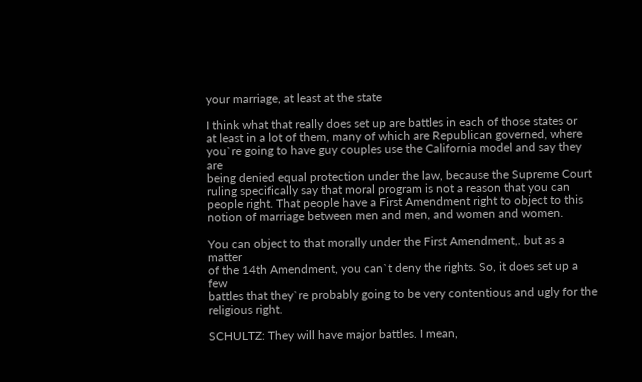your marriage, at least at the state

I think what that really does set up are battles in each of those states or
at least in a lot of them, many of which are Republican governed, where
you`re going to have guy couples use the California model and say they are
being denied equal protection under the law, because the Supreme Court
ruling specifically say that moral program is not a reason that you can
people right. That people have a First Amendment right to object to this
notion of marriage between men and men, and women and women.

You can object to that morally under the First Amendment,. but as a matter
of the 14th Amendment, you can`t deny the rights. So, it does set up a few
battles that they`re probably going to be very contentious and ugly for the
religious right.

SCHULTZ: They will have major battles. I mean,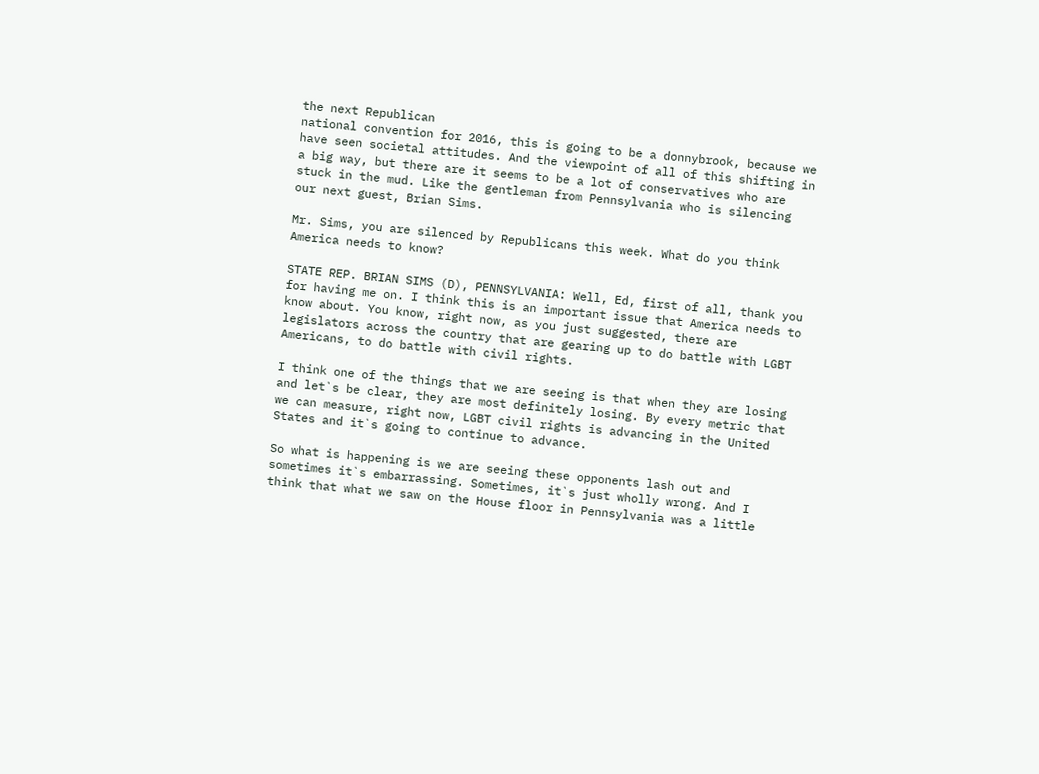the next Republican
national convention for 2016, this is going to be a donnybrook, because we
have seen societal attitudes. And the viewpoint of all of this shifting in
a big way, but there are it seems to be a lot of conservatives who are
stuck in the mud. Like the gentleman from Pennsylvania who is silencing
our next guest, Brian Sims.

Mr. Sims, you are silenced by Republicans this week. What do you think
America needs to know?

STATE REP. BRIAN SIMS (D), PENNSYLVANIA: Well, Ed, first of all, thank you
for having me on. I think this is an important issue that America needs to
know about. You know, right now, as you just suggested, there are
legislators across the country that are gearing up to do battle with LGBT
Americans, to do battle with civil rights.

I think one of the things that we are seeing is that when they are losing
and let`s be clear, they are most definitely losing. By every metric that
we can measure, right now, LGBT civil rights is advancing in the United
States and it`s going to continue to advance.

So what is happening is we are seeing these opponents lash out and
sometimes it`s embarrassing. Sometimes, it`s just wholly wrong. And I
think that what we saw on the House floor in Pennsylvania was a little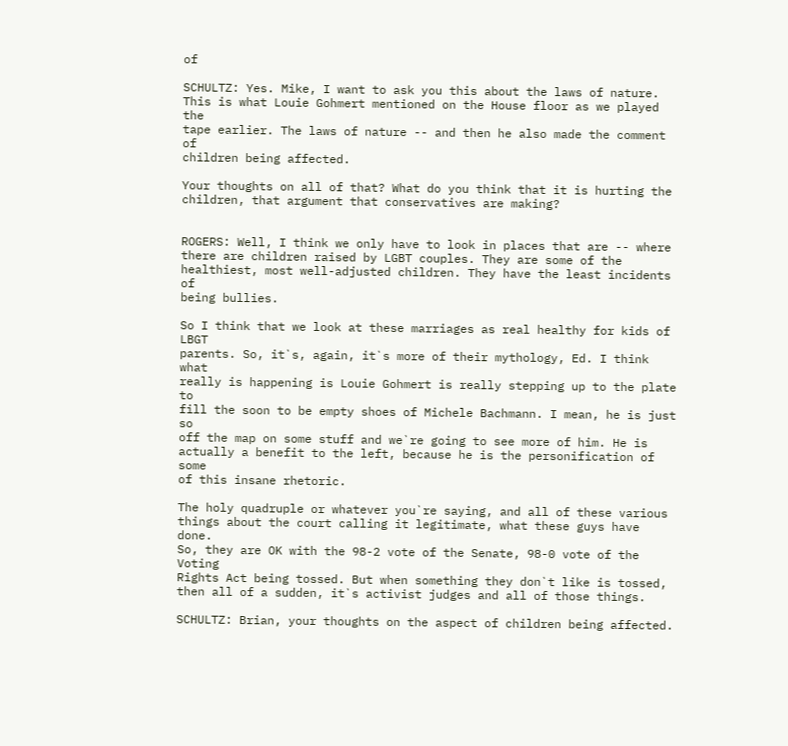of

SCHULTZ: Yes. Mike, I want to ask you this about the laws of nature.
This is what Louie Gohmert mentioned on the House floor as we played the
tape earlier. The laws of nature -- and then he also made the comment of
children being affected.

Your thoughts on all of that? What do you think that it is hurting the
children, that argument that conservatives are making?


ROGERS: Well, I think we only have to look in places that are -- where
there are children raised by LGBT couples. They are some of the
healthiest, most well-adjusted children. They have the least incidents of
being bullies.

So I think that we look at these marriages as real healthy for kids of LBGT
parents. So, it`s, again, it`s more of their mythology, Ed. I think what
really is happening is Louie Gohmert is really stepping up to the plate to
fill the soon to be empty shoes of Michele Bachmann. I mean, he is just so
off the map on some stuff and we`re going to see more of him. He is
actually a benefit to the left, because he is the personification of some
of this insane rhetoric.

The holy quadruple or whatever you`re saying, and all of these various
things about the court calling it legitimate, what these guys have done.
So, they are OK with the 98-2 vote of the Senate, 98-0 vote of the Voting
Rights Act being tossed. But when something they don`t like is tossed,
then all of a sudden, it`s activist judges and all of those things.

SCHULTZ: Brian, your thoughts on the aspect of children being affected.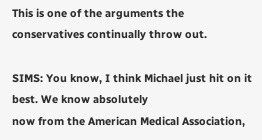This is one of the arguments the conservatives continually throw out.

SIMS: You know, I think Michael just hit on it best. We know absolutely
now from the American Medical Association,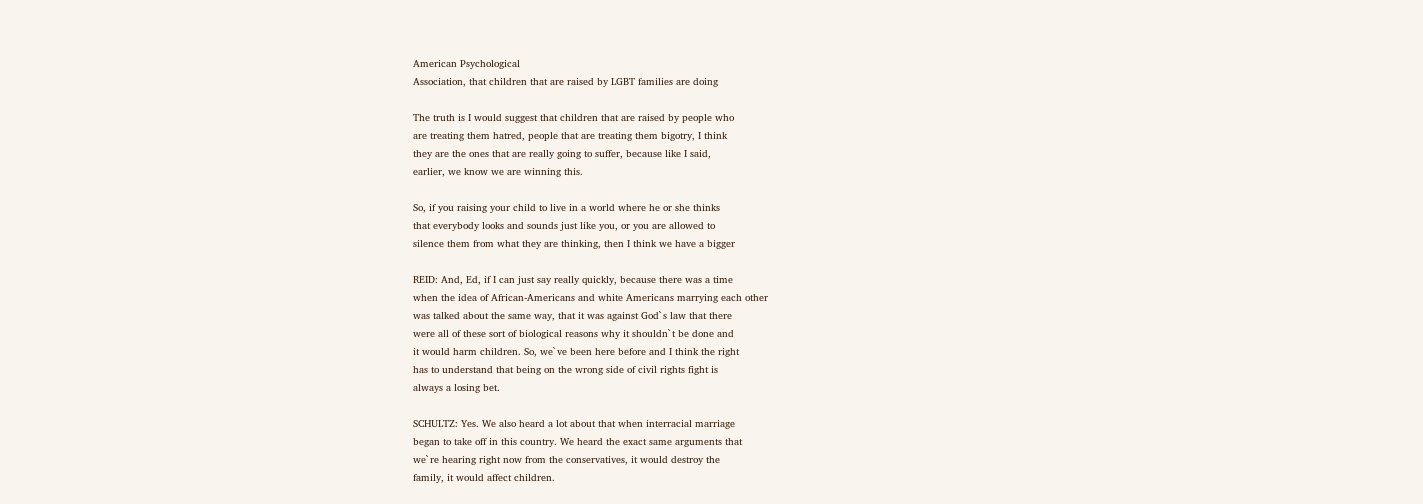American Psychological
Association, that children that are raised by LGBT families are doing

The truth is I would suggest that children that are raised by people who
are treating them hatred, people that are treating them bigotry, I think
they are the ones that are really going to suffer, because like I said,
earlier, we know we are winning this.

So, if you raising your child to live in a world where he or she thinks
that everybody looks and sounds just like you, or you are allowed to
silence them from what they are thinking, then I think we have a bigger

REID: And, Ed, if I can just say really quickly, because there was a time
when the idea of African-Americans and white Americans marrying each other
was talked about the same way, that it was against God`s law that there
were all of these sort of biological reasons why it shouldn`t be done and
it would harm children. So, we`ve been here before and I think the right
has to understand that being on the wrong side of civil rights fight is
always a losing bet.

SCHULTZ: Yes. We also heard a lot about that when interracial marriage
began to take off in this country. We heard the exact same arguments that
we`re hearing right now from the conservatives, it would destroy the
family, it would affect children.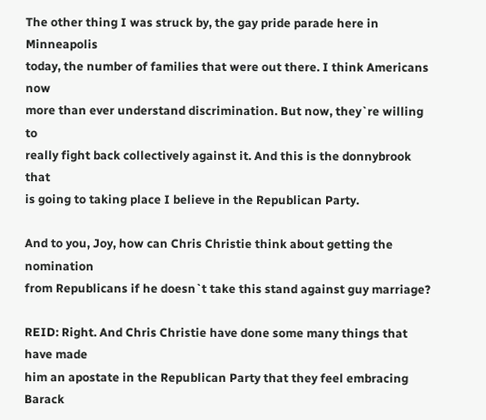The other thing I was struck by, the gay pride parade here in Minneapolis
today, the number of families that were out there. I think Americans now
more than ever understand discrimination. But now, they`re willing to
really fight back collectively against it. And this is the donnybrook that
is going to taking place I believe in the Republican Party.

And to you, Joy, how can Chris Christie think about getting the nomination
from Republicans if he doesn`t take this stand against guy marriage?

REID: Right. And Chris Christie have done some many things that have made
him an apostate in the Republican Party that they feel embracing Barack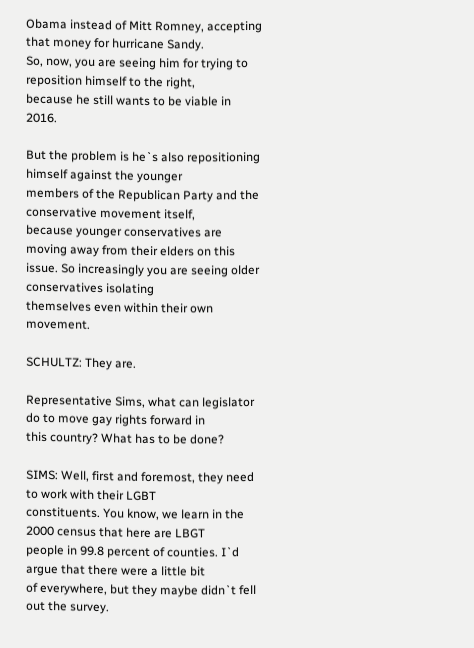Obama instead of Mitt Romney, accepting that money for hurricane Sandy.
So, now, you are seeing him for trying to reposition himself to the right,
because he still wants to be viable in 2016.

But the problem is he`s also repositioning himself against the younger
members of the Republican Party and the conservative movement itself,
because younger conservatives are moving away from their elders on this
issue. So increasingly you are seeing older conservatives isolating
themselves even within their own movement.

SCHULTZ: They are.

Representative Sims, what can legislator do to move gay rights forward in
this country? What has to be done?

SIMS: Well, first and foremost, they need to work with their LGBT
constituents. You know, we learn in the 2000 census that here are LBGT
people in 99.8 percent of counties. I`d argue that there were a little bit
of everywhere, but they maybe didn`t fell out the survey.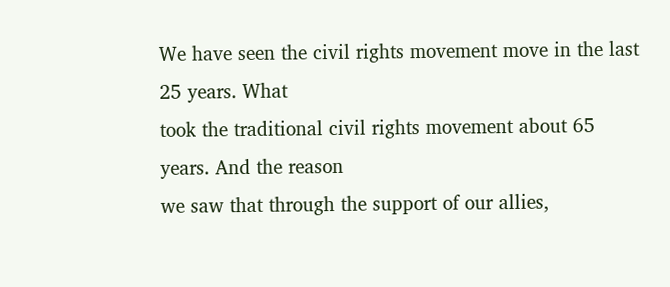We have seen the civil rights movement move in the last 25 years. What
took the traditional civil rights movement about 65 years. And the reason
we saw that through the support of our allies,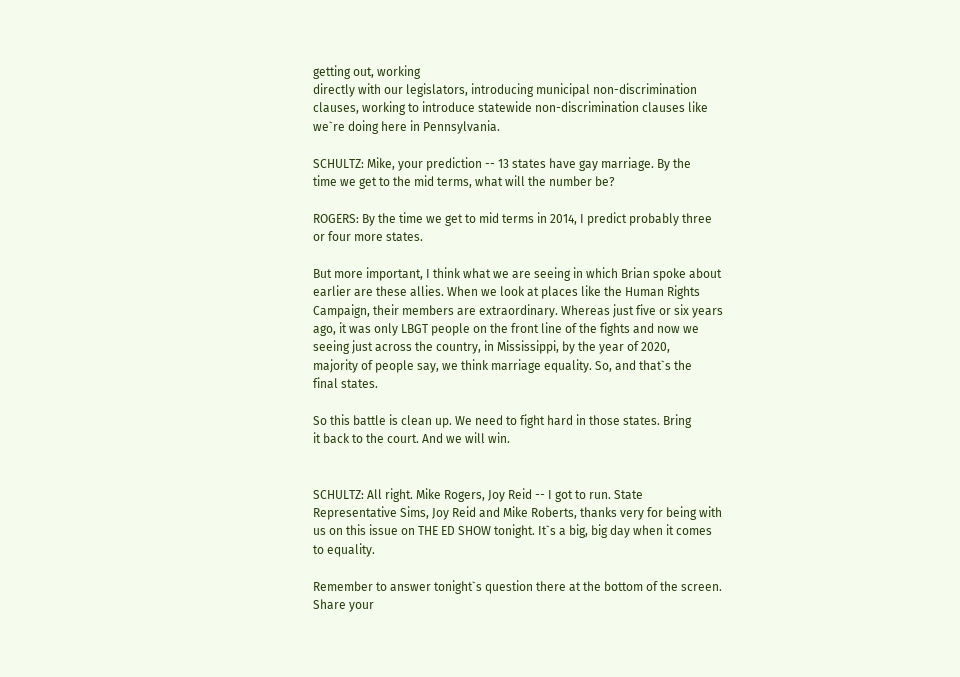getting out, working
directly with our legislators, introducing municipal non-discrimination
clauses, working to introduce statewide non-discrimination clauses like
we`re doing here in Pennsylvania.

SCHULTZ: Mike, your prediction -- 13 states have gay marriage. By the
time we get to the mid terms, what will the number be?

ROGERS: By the time we get to mid terms in 2014, I predict probably three
or four more states.

But more important, I think what we are seeing in which Brian spoke about
earlier are these allies. When we look at places like the Human Rights
Campaign, their members are extraordinary. Whereas just five or six years
ago, it was only LBGT people on the front line of the fights and now we
seeing just across the country, in Mississippi, by the year of 2020,
majority of people say, we think marriage equality. So, and that`s the
final states.

So this battle is clean up. We need to fight hard in those states. Bring
it back to the court. And we will win.


SCHULTZ: All right. Mike Rogers, Joy Reid -- I got to run. State
Representative Sims, Joy Reid and Mike Roberts, thanks very for being with
us on this issue on THE ED SHOW tonight. It`s a big, big day when it comes
to equality.

Remember to answer tonight`s question there at the bottom of the screen.
Share your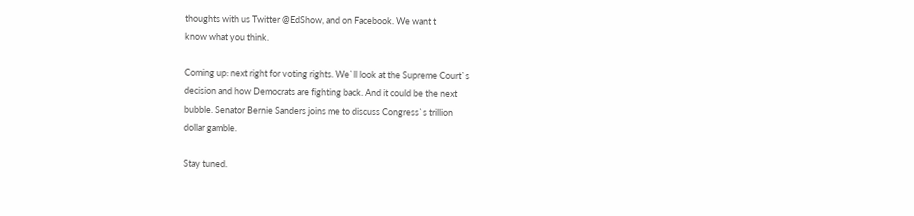thoughts with us Twitter @EdShow, and on Facebook. We want t
know what you think.

Coming up: next right for voting rights. We`ll look at the Supreme Court`s
decision and how Democrats are fighting back. And it could be the next
bubble. Senator Bernie Sanders joins me to discuss Congress`s trillion
dollar gamble.

Stay tuned.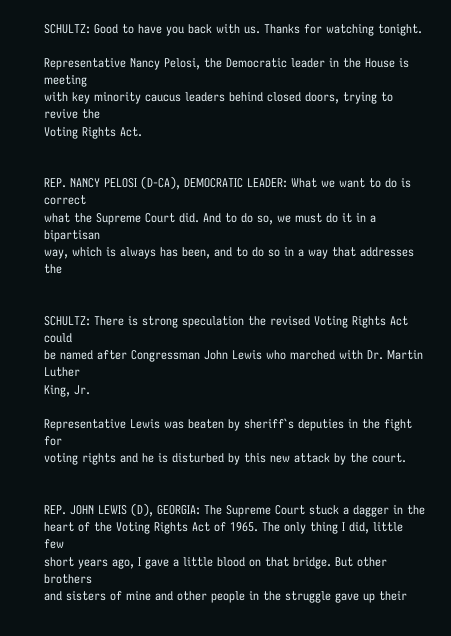SCHULTZ: Good to have you back with us. Thanks for watching tonight.

Representative Nancy Pelosi, the Democratic leader in the House is meeting
with key minority caucus leaders behind closed doors, trying to revive the
Voting Rights Act.


REP. NANCY PELOSI (D-CA), DEMOCRATIC LEADER: What we want to do is correct
what the Supreme Court did. And to do so, we must do it in a bipartisan
way, which is always has been, and to do so in a way that addresses the


SCHULTZ: There is strong speculation the revised Voting Rights Act could
be named after Congressman John Lewis who marched with Dr. Martin Luther
King, Jr.

Representative Lewis was beaten by sheriff`s deputies in the fight for
voting rights and he is disturbed by this new attack by the court.


REP. JOHN LEWIS (D), GEORGIA: The Supreme Court stuck a dagger in the
heart of the Voting Rights Act of 1965. The only thing I did, little few
short years ago, I gave a little blood on that bridge. But other brothers
and sisters of mine and other people in the struggle gave up their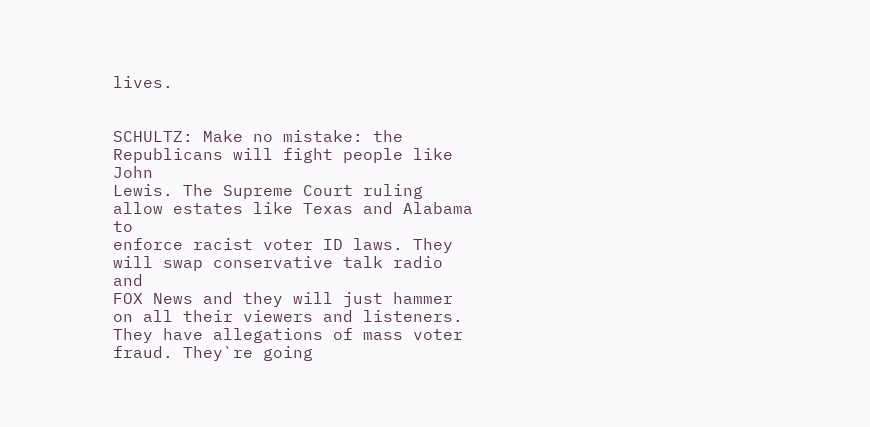lives.


SCHULTZ: Make no mistake: the Republicans will fight people like John
Lewis. The Supreme Court ruling allow estates like Texas and Alabama to
enforce racist voter ID laws. They will swap conservative talk radio and
FOX News and they will just hammer on all their viewers and listeners.
They have allegations of mass voter fraud. They`re going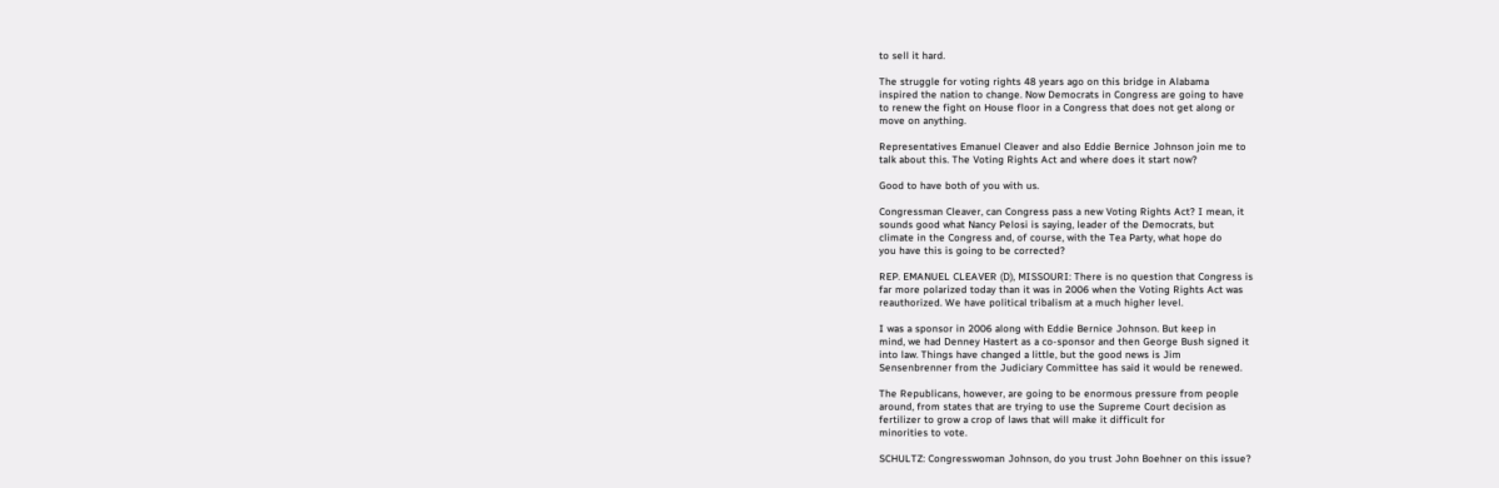to sell it hard.

The struggle for voting rights 48 years ago on this bridge in Alabama
inspired the nation to change. Now Democrats in Congress are going to have
to renew the fight on House floor in a Congress that does not get along or
move on anything.

Representatives Emanuel Cleaver and also Eddie Bernice Johnson join me to
talk about this. The Voting Rights Act and where does it start now?

Good to have both of you with us.

Congressman Cleaver, can Congress pass a new Voting Rights Act? I mean, it
sounds good what Nancy Pelosi is saying, leader of the Democrats, but
climate in the Congress and, of course, with the Tea Party, what hope do
you have this is going to be corrected?

REP. EMANUEL CLEAVER (D), MISSOURI: There is no question that Congress is
far more polarized today than it was in 2006 when the Voting Rights Act was
reauthorized. We have political tribalism at a much higher level.

I was a sponsor in 2006 along with Eddie Bernice Johnson. But keep in
mind, we had Denney Hastert as a co-sponsor and then George Bush signed it
into law. Things have changed a little, but the good news is Jim
Sensenbrenner from the Judiciary Committee has said it would be renewed.

The Republicans, however, are going to be enormous pressure from people
around, from states that are trying to use the Supreme Court decision as
fertilizer to grow a crop of laws that will make it difficult for
minorities to vote.

SCHULTZ: Congresswoman Johnson, do you trust John Boehner on this issue?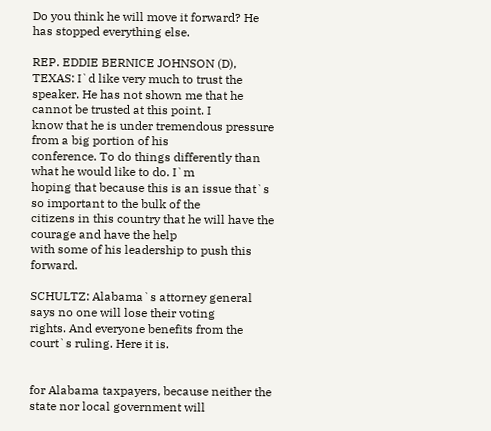Do you think he will move it forward? He has stopped everything else.

REP. EDDIE BERNICE JOHNSON (D), TEXAS: I`d like very much to trust the
speaker. He has not shown me that he cannot be trusted at this point. I
know that he is under tremendous pressure from a big portion of his
conference. To do things differently than what he would like to do. I`m
hoping that because this is an issue that`s so important to the bulk of the
citizens in this country that he will have the courage and have the help
with some of his leadership to push this forward.

SCHULTZ: Alabama`s attorney general says no one will lose their voting
rights. And everyone benefits from the court`s ruling. Here it is.


for Alabama taxpayers, because neither the state nor local government will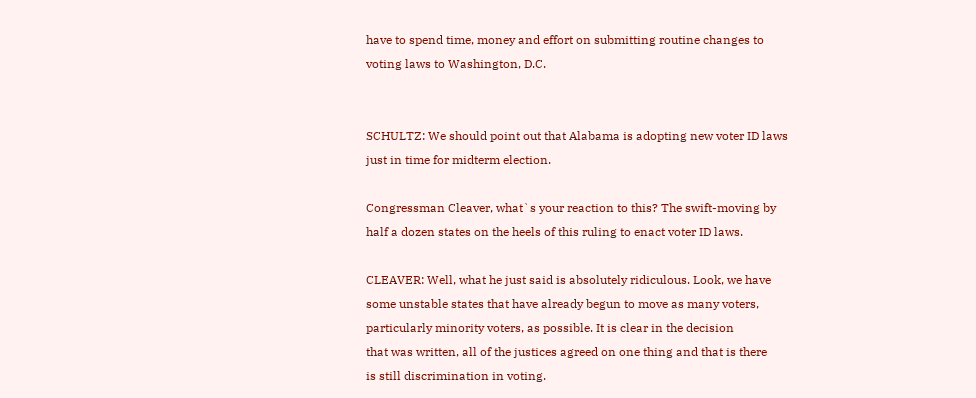have to spend time, money and effort on submitting routine changes to
voting laws to Washington, D.C.


SCHULTZ: We should point out that Alabama is adopting new voter ID laws
just in time for midterm election.

Congressman Cleaver, what`s your reaction to this? The swift-moving by
half a dozen states on the heels of this ruling to enact voter ID laws.

CLEAVER: Well, what he just said is absolutely ridiculous. Look, we have
some unstable states that have already begun to move as many voters,
particularly minority voters, as possible. It is clear in the decision
that was written, all of the justices agreed on one thing and that is there
is still discrimination in voting.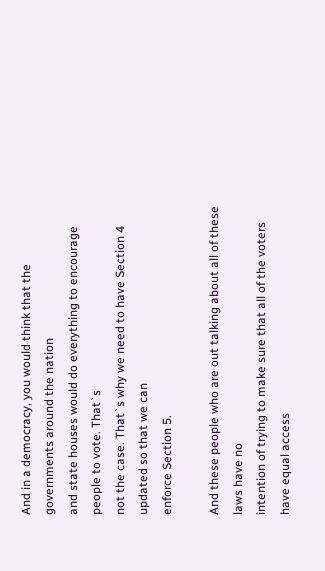And in a democracy, you would think that the governments around the nation
and state houses would do everything to encourage people to vote. That`s
not the case. That`s why we need to have Section 4 updated so that we can
enforce Section 5.

And these people who are out talking about all of these laws have no
intention of trying to make sure that all of the voters have equal access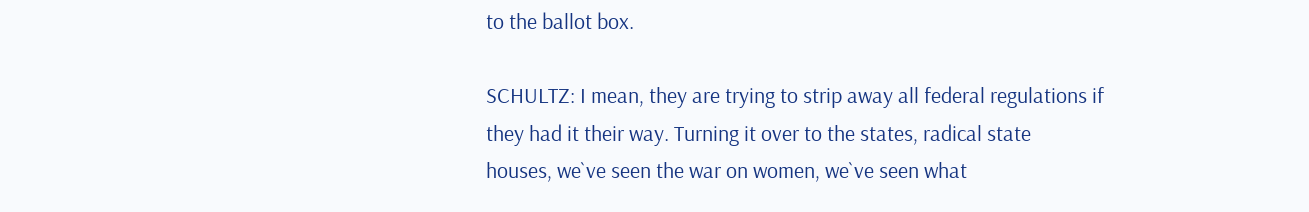to the ballot box.

SCHULTZ: I mean, they are trying to strip away all federal regulations if
they had it their way. Turning it over to the states, radical state
houses, we`ve seen the war on women, we`ve seen what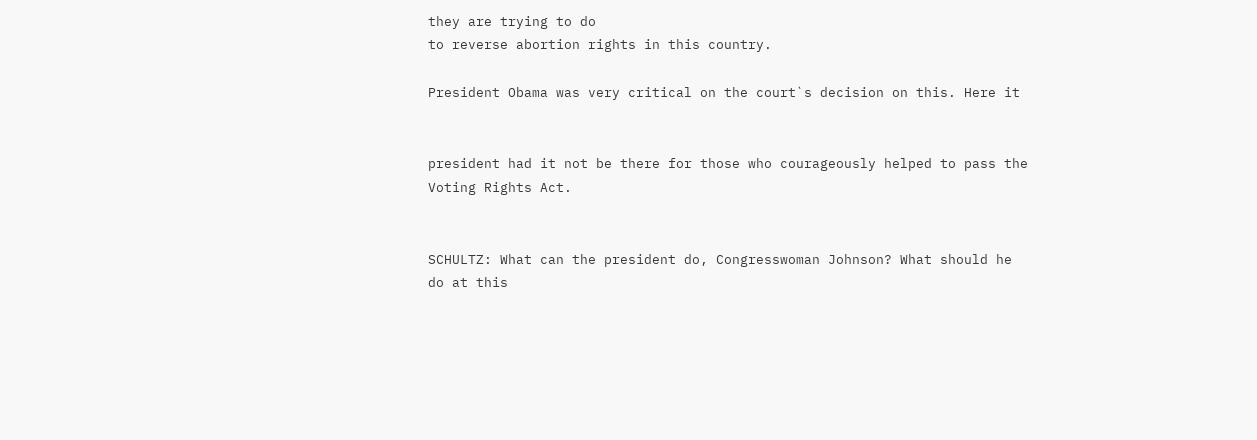they are trying to do
to reverse abortion rights in this country.

President Obama was very critical on the court`s decision on this. Here it


president had it not be there for those who courageously helped to pass the
Voting Rights Act.


SCHULTZ: What can the president do, Congresswoman Johnson? What should he
do at this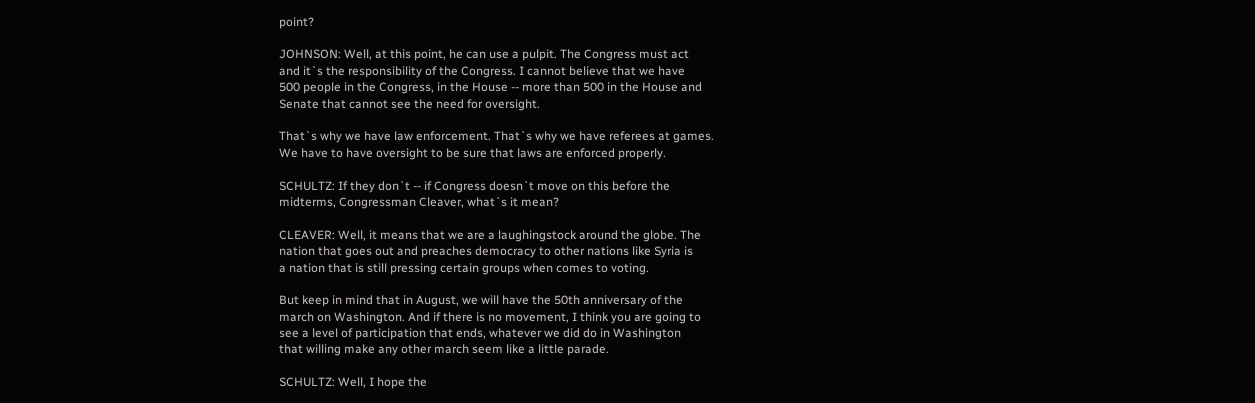point?

JOHNSON: Well, at this point, he can use a pulpit. The Congress must act
and it`s the responsibility of the Congress. I cannot believe that we have
500 people in the Congress, in the House -- more than 500 in the House and
Senate that cannot see the need for oversight.

That`s why we have law enforcement. That`s why we have referees at games.
We have to have oversight to be sure that laws are enforced properly.

SCHULTZ: If they don`t -- if Congress doesn`t move on this before the
midterms, Congressman Cleaver, what`s it mean?

CLEAVER: Well, it means that we are a laughingstock around the globe. The
nation that goes out and preaches democracy to other nations like Syria is
a nation that is still pressing certain groups when comes to voting.

But keep in mind that in August, we will have the 50th anniversary of the
march on Washington. And if there is no movement, I think you are going to
see a level of participation that ends, whatever we did do in Washington
that willing make any other march seem like a little parade.

SCHULTZ: Well, I hope the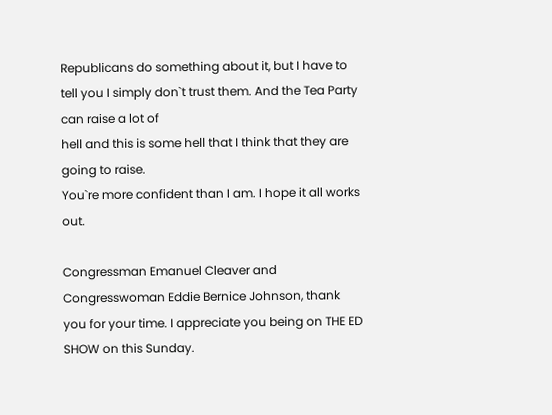Republicans do something about it, but I have to
tell you I simply don`t trust them. And the Tea Party can raise a lot of
hell and this is some hell that I think that they are going to raise.
You`re more confident than I am. I hope it all works out.

Congressman Emanuel Cleaver and Congresswoman Eddie Bernice Johnson, thank
you for your time. I appreciate you being on THE ED SHOW on this Sunday.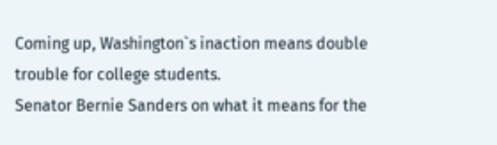Coming up, Washington`s inaction means double trouble for college students.
Senator Bernie Sanders on what it means for the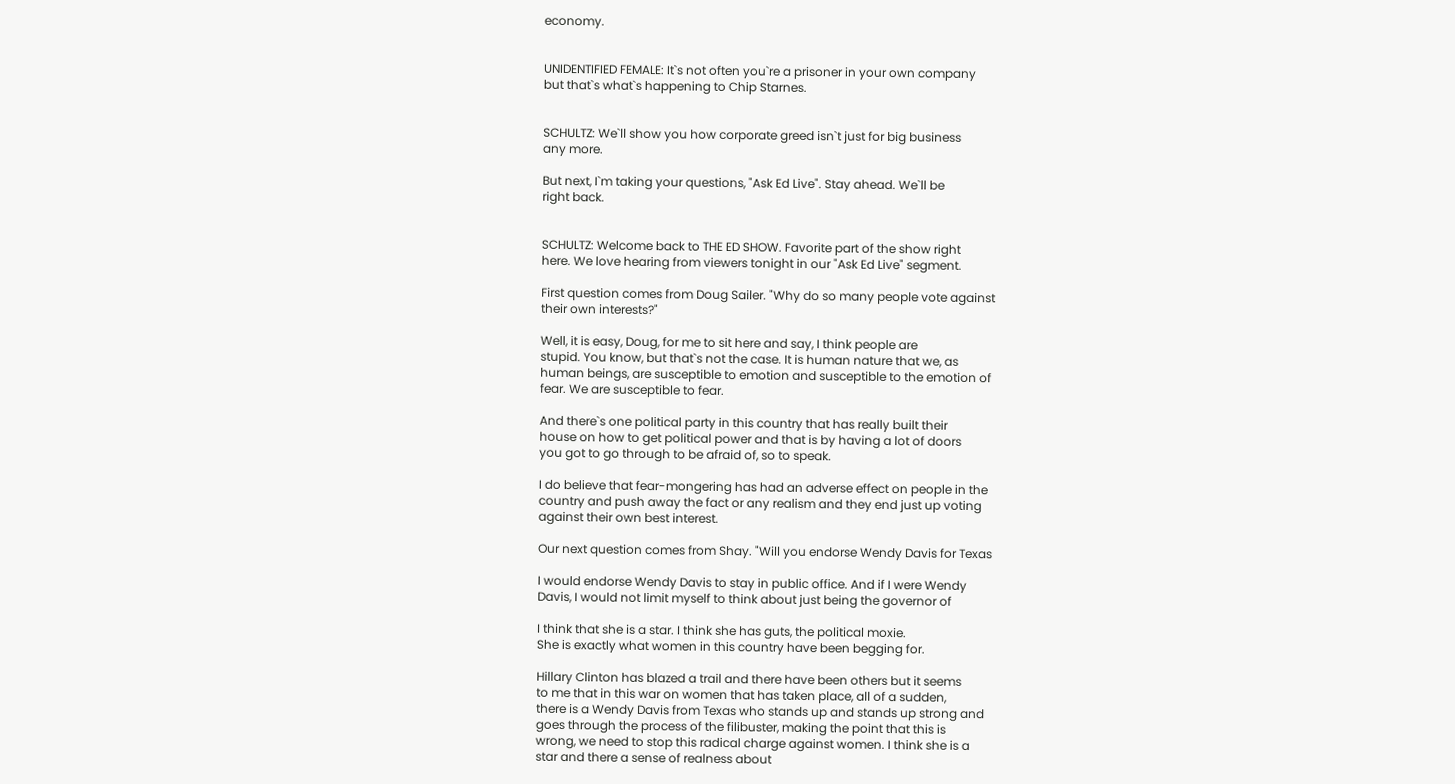economy.


UNIDENTIFIED FEMALE: It`s not often you`re a prisoner in your own company
but that`s what`s happening to Chip Starnes.


SCHULTZ: We`ll show you how corporate greed isn`t just for big business
any more.

But next, I`m taking your questions, "Ask Ed Live". Stay ahead. We`ll be
right back.


SCHULTZ: Welcome back to THE ED SHOW. Favorite part of the show right
here. We love hearing from viewers tonight in our "Ask Ed Live" segment.

First question comes from Doug Sailer. "Why do so many people vote against
their own interests?"

Well, it is easy, Doug, for me to sit here and say, I think people are
stupid. You know, but that`s not the case. It is human nature that we, as
human beings, are susceptible to emotion and susceptible to the emotion of
fear. We are susceptible to fear.

And there`s one political party in this country that has really built their
house on how to get political power and that is by having a lot of doors
you got to go through to be afraid of, so to speak.

I do believe that fear-mongering has had an adverse effect on people in the
country and push away the fact or any realism and they end just up voting
against their own best interest.

Our next question comes from Shay. "Will you endorse Wendy Davis for Texas

I would endorse Wendy Davis to stay in public office. And if I were Wendy
Davis, I would not limit myself to think about just being the governor of

I think that she is a star. I think she has guts, the political moxie.
She is exactly what women in this country have been begging for.

Hillary Clinton has blazed a trail and there have been others but it seems
to me that in this war on women that has taken place, all of a sudden,
there is a Wendy Davis from Texas who stands up and stands up strong and
goes through the process of the filibuster, making the point that this is
wrong, we need to stop this radical charge against women. I think she is a
star and there a sense of realness about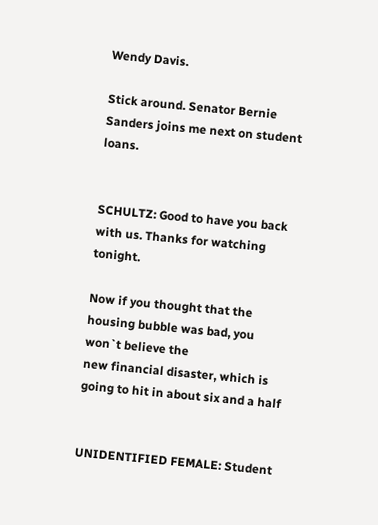Wendy Davis.

Stick around. Senator Bernie Sanders joins me next on student loans.


SCHULTZ: Good to have you back with us. Thanks for watching tonight.

Now if you thought that the housing bubble was bad, you won`t believe the
new financial disaster, which is going to hit in about six and a half


UNIDENTIFIED FEMALE: Student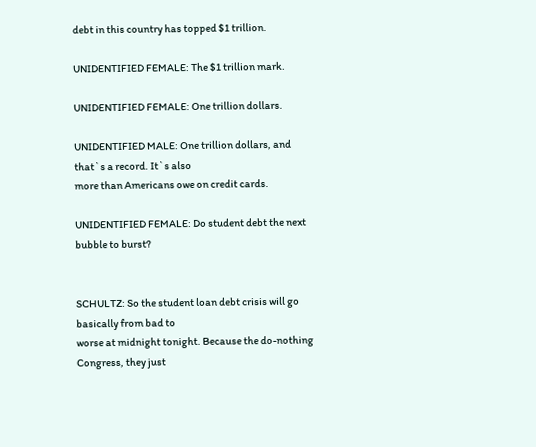debt in this country has topped $1 trillion.

UNIDENTIFIED FEMALE: The $1 trillion mark.

UNIDENTIFIED FEMALE: One trillion dollars.

UNIDENTIFIED MALE: One trillion dollars, and that`s a record. It`s also
more than Americans owe on credit cards.

UNIDENTIFIED FEMALE: Do student debt the next bubble to burst?


SCHULTZ: So the student loan debt crisis will go basically from bad to
worse at midnight tonight. Because the do-nothing Congress, they just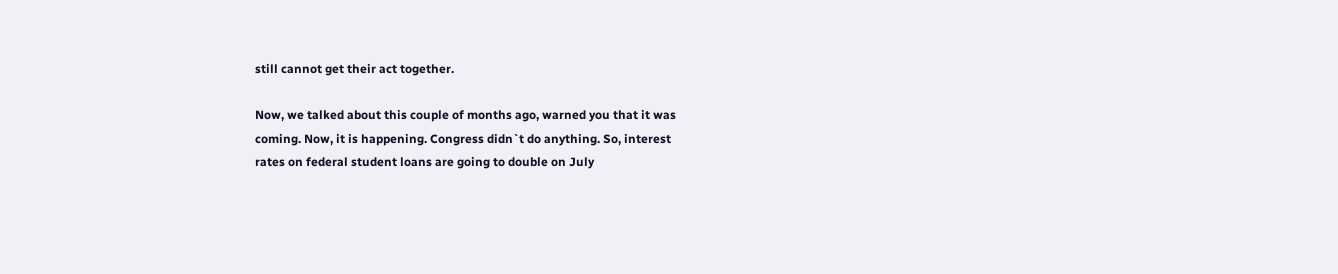still cannot get their act together.

Now, we talked about this couple of months ago, warned you that it was
coming. Now, it is happening. Congress didn`t do anything. So, interest
rates on federal student loans are going to double on July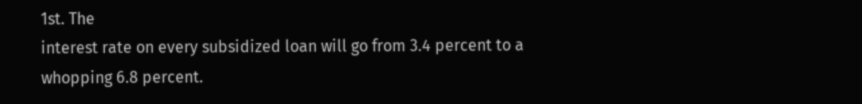1st. The
interest rate on every subsidized loan will go from 3.4 percent to a
whopping 6.8 percent.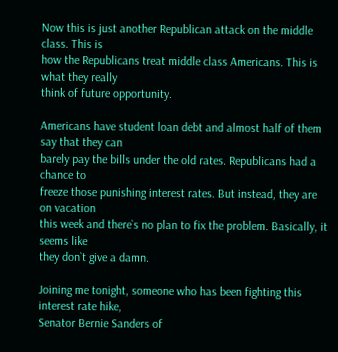Now this is just another Republican attack on the middle class. This is
how the Republicans treat middle class Americans. This is what they really
think of future opportunity.

Americans have student loan debt and almost half of them say that they can
barely pay the bills under the old rates. Republicans had a chance to
freeze those punishing interest rates. But instead, they are on vacation
this week and there`s no plan to fix the problem. Basically, it seems like
they don`t give a damn.

Joining me tonight, someone who has been fighting this interest rate hike,
Senator Bernie Sanders of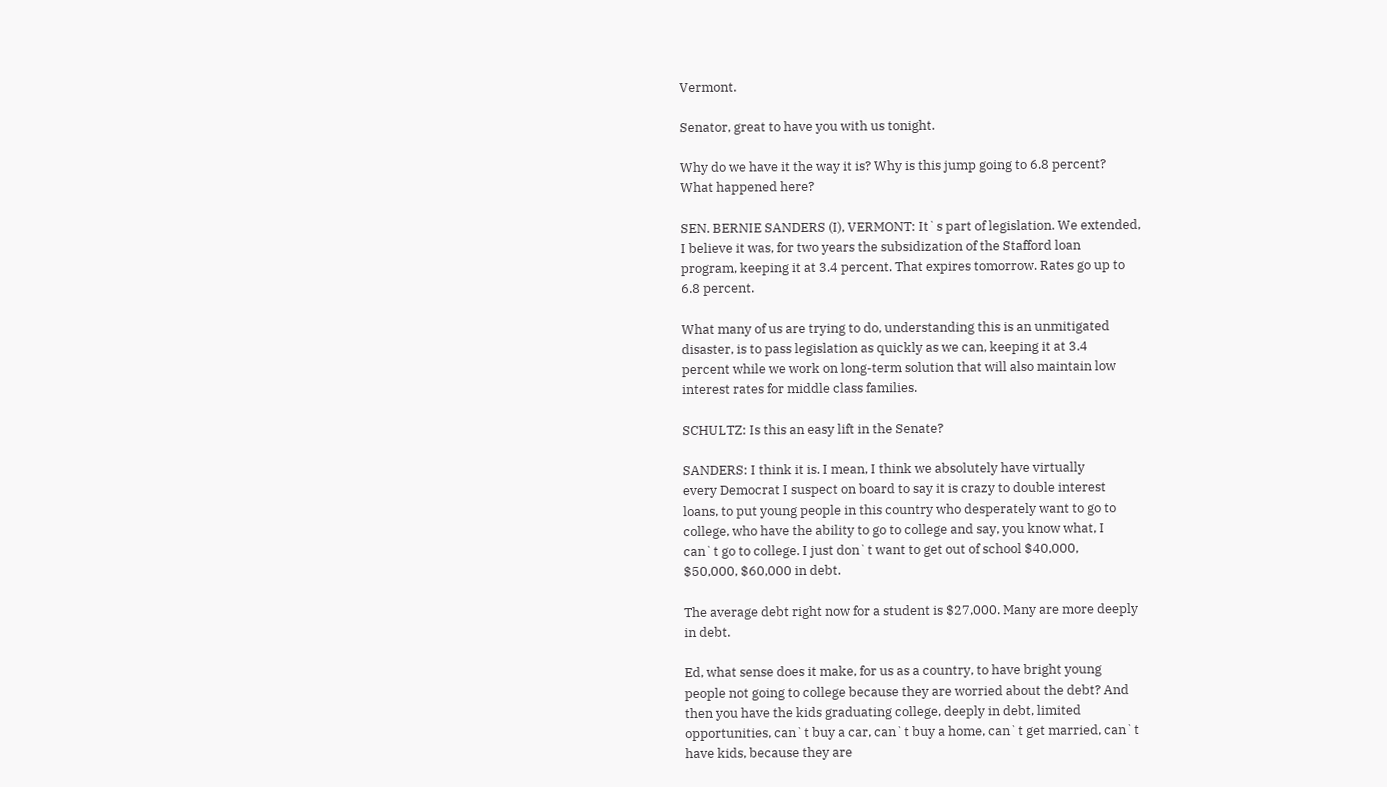Vermont.

Senator, great to have you with us tonight.

Why do we have it the way it is? Why is this jump going to 6.8 percent?
What happened here?

SEN. BERNIE SANDERS (I), VERMONT: It`s part of legislation. We extended,
I believe it was, for two years the subsidization of the Stafford loan
program, keeping it at 3.4 percent. That expires tomorrow. Rates go up to
6.8 percent.

What many of us are trying to do, understanding this is an unmitigated
disaster, is to pass legislation as quickly as we can, keeping it at 3.4
percent while we work on long-term solution that will also maintain low
interest rates for middle class families.

SCHULTZ: Is this an easy lift in the Senate?

SANDERS: I think it is. I mean, I think we absolutely have virtually
every Democrat I suspect on board to say it is crazy to double interest
loans, to put young people in this country who desperately want to go to
college, who have the ability to go to college and say, you know what, I
can`t go to college. I just don`t want to get out of school $40,000,
$50,000, $60,000 in debt.

The average debt right now for a student is $27,000. Many are more deeply
in debt.

Ed, what sense does it make, for us as a country, to have bright young
people not going to college because they are worried about the debt? And
then you have the kids graduating college, deeply in debt, limited
opportunities, can`t buy a car, can`t buy a home, can`t get married, can`t
have kids, because they are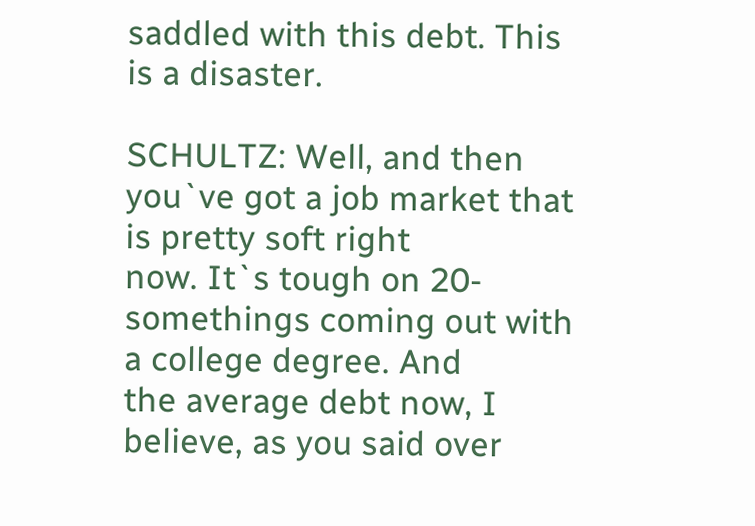saddled with this debt. This is a disaster.

SCHULTZ: Well, and then you`ve got a job market that is pretty soft right
now. It`s tough on 20-somethings coming out with a college degree. And
the average debt now, I believe, as you said over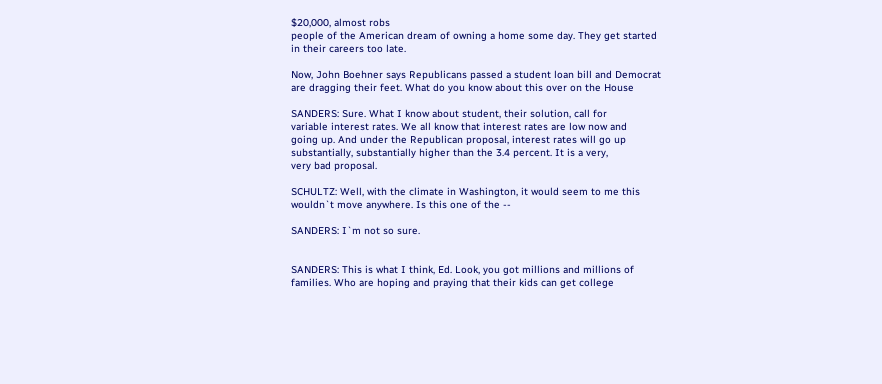$20,000, almost robs
people of the American dream of owning a home some day. They get started
in their careers too late.

Now, John Boehner says Republicans passed a student loan bill and Democrat
are dragging their feet. What do you know about this over on the House

SANDERS: Sure. What I know about student, their solution, call for
variable interest rates. We all know that interest rates are low now and
going up. And under the Republican proposal, interest rates will go up
substantially, substantially higher than the 3.4 percent. It is a very,
very bad proposal.

SCHULTZ: Well, with the climate in Washington, it would seem to me this
wouldn`t move anywhere. Is this one of the --

SANDERS: I`m not so sure.


SANDERS: This is what I think, Ed. Look, you got millions and millions of
families. Who are hoping and praying that their kids can get college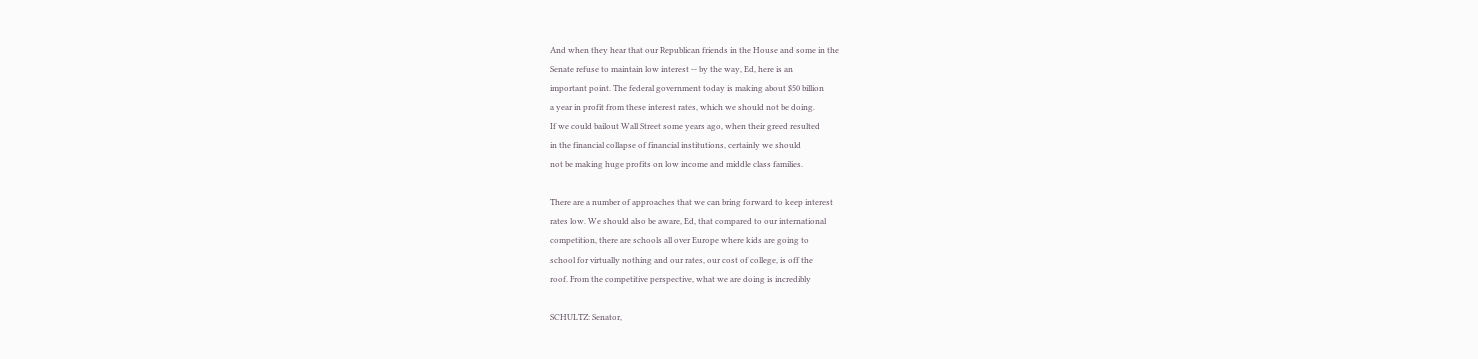And when they hear that our Republican friends in the House and some in the
Senate refuse to maintain low interest -- by the way, Ed, here is an
important point. The federal government today is making about $50 billion
a year in profit from these interest rates, which we should not be doing.
If we could bailout Wall Street some years ago, when their greed resulted
in the financial collapse of financial institutions, certainly we should
not be making huge profits on low income and middle class families.

There are a number of approaches that we can bring forward to keep interest
rates low. We should also be aware, Ed, that compared to our international
competition, there are schools all over Europe where kids are going to
school for virtually nothing and our rates, our cost of college, is off the
roof. From the competitive perspective, what we are doing is incredibly

SCHULTZ: Senator,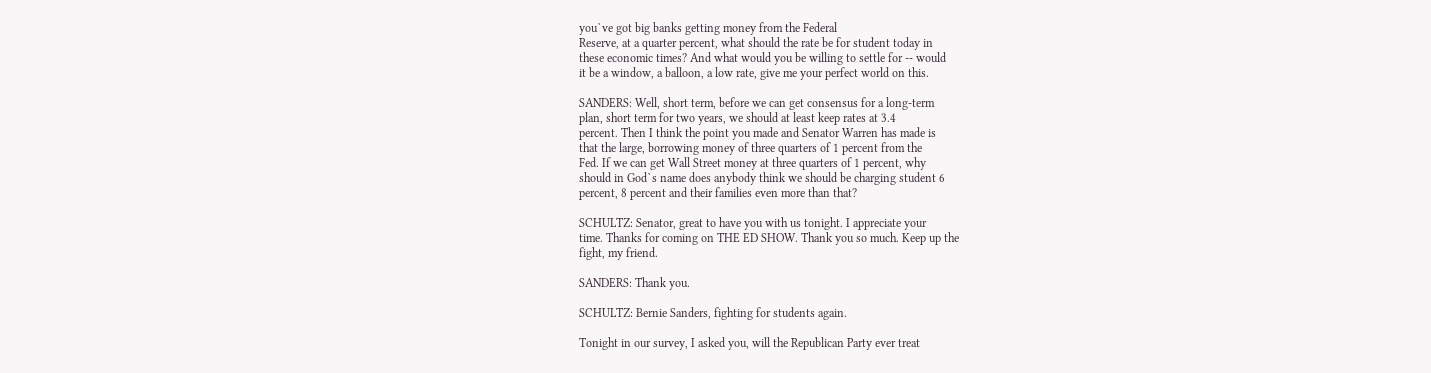you`ve got big banks getting money from the Federal
Reserve, at a quarter percent, what should the rate be for student today in
these economic times? And what would you be willing to settle for -- would
it be a window, a balloon, a low rate, give me your perfect world on this.

SANDERS: Well, short term, before we can get consensus for a long-term
plan, short term for two years, we should at least keep rates at 3.4
percent. Then I think the point you made and Senator Warren has made is
that the large, borrowing money of three quarters of 1 percent from the
Fed. If we can get Wall Street money at three quarters of 1 percent, why
should in God`s name does anybody think we should be charging student 6
percent, 8 percent and their families even more than that?

SCHULTZ: Senator, great to have you with us tonight. I appreciate your
time. Thanks for coming on THE ED SHOW. Thank you so much. Keep up the
fight, my friend.

SANDERS: Thank you.

SCHULTZ: Bernie Sanders, fighting for students again.

Tonight in our survey, I asked you, will the Republican Party ever treat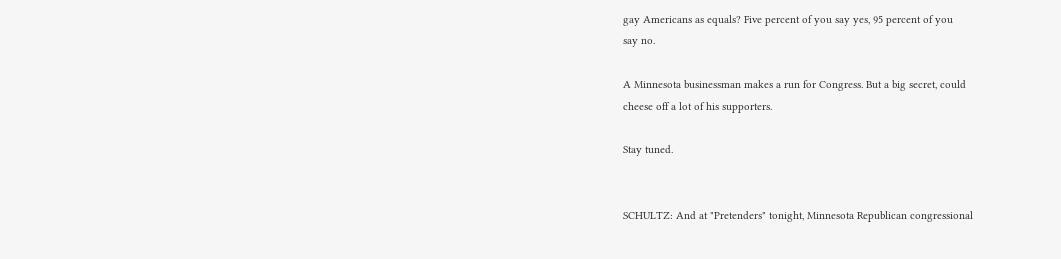gay Americans as equals? Five percent of you say yes, 95 percent of you
say no.

A Minnesota businessman makes a run for Congress. But a big secret, could
cheese off a lot of his supporters.

Stay tuned.


SCHULTZ: And at "Pretenders" tonight, Minnesota Republican congressional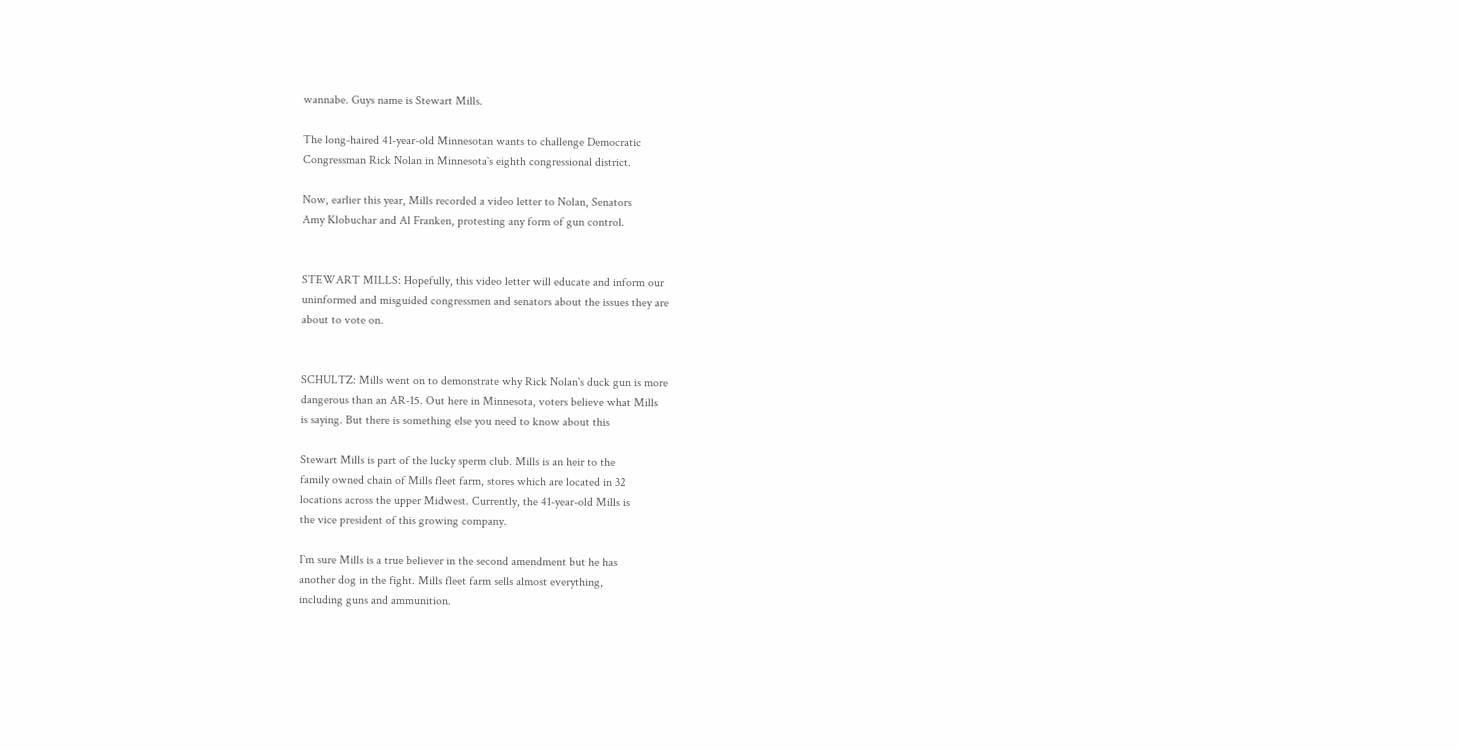wannabe. Guys name is Stewart Mills.

The long-haired 41-year-old Minnesotan wants to challenge Democratic
Congressman Rick Nolan in Minnesota`s eighth congressional district.

Now, earlier this year, Mills recorded a video letter to Nolan, Senators
Amy Klobuchar and Al Franken, protesting any form of gun control.


STEWART MILLS: Hopefully, this video letter will educate and inform our
uninformed and misguided congressmen and senators about the issues they are
about to vote on.


SCHULTZ: Mills went on to demonstrate why Rick Nolan`s duck gun is more
dangerous than an AR-15. Out here in Minnesota, voters believe what Mills
is saying. But there is something else you need to know about this

Stewart Mills is part of the lucky sperm club. Mills is an heir to the
family owned chain of Mills fleet farm, stores which are located in 32
locations across the upper Midwest. Currently, the 41-year-old Mills is
the vice president of this growing company.

I`m sure Mills is a true believer in the second amendment but he has
another dog in the fight. Mills fleet farm sells almost everything,
including guns and ammunition.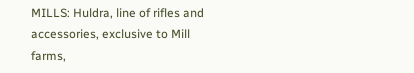MILLS: Huldra, line of rifles and accessories, exclusive to Mill farms,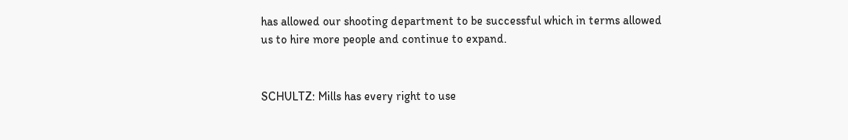has allowed our shooting department to be successful which in terms allowed
us to hire more people and continue to expand.


SCHULTZ: Mills has every right to use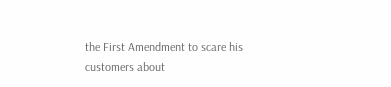the First Amendment to scare his
customers about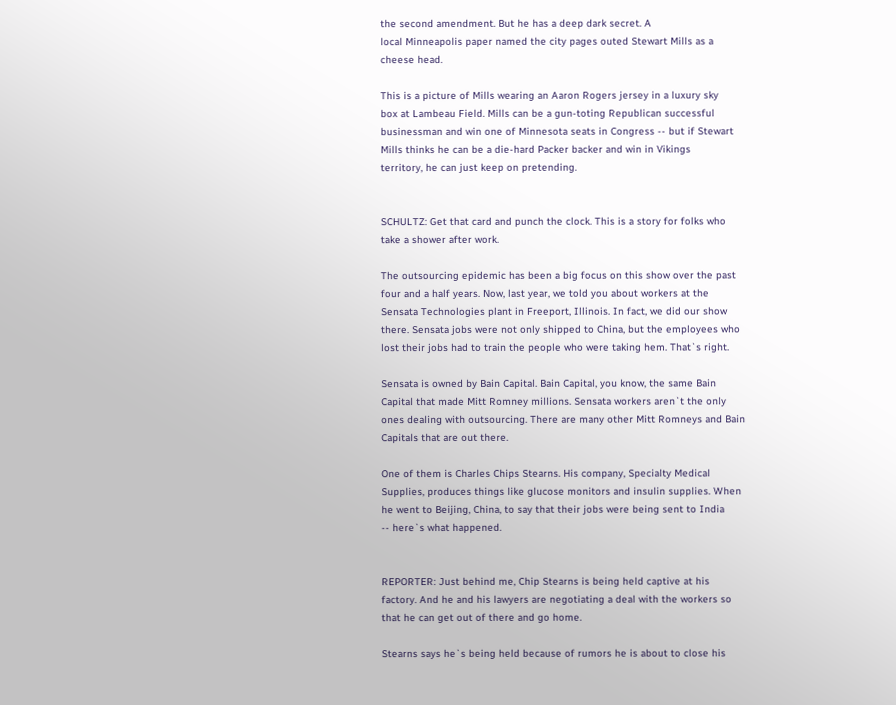the second amendment. But he has a deep dark secret. A
local Minneapolis paper named the city pages outed Stewart Mills as a
cheese head.

This is a picture of Mills wearing an Aaron Rogers jersey in a luxury sky
box at Lambeau Field. Mills can be a gun-toting Republican successful
businessman and win one of Minnesota seats in Congress -- but if Stewart
Mills thinks he can be a die-hard Packer backer and win in Vikings
territory, he can just keep on pretending.


SCHULTZ: Get that card and punch the clock. This is a story for folks who
take a shower after work.

The outsourcing epidemic has been a big focus on this show over the past
four and a half years. Now, last year, we told you about workers at the
Sensata Technologies plant in Freeport, Illinois. In fact, we did our show
there. Sensata jobs were not only shipped to China, but the employees who
lost their jobs had to train the people who were taking hem. That`s right.

Sensata is owned by Bain Capital. Bain Capital, you know, the same Bain
Capital that made Mitt Romney millions. Sensata workers aren`t the only
ones dealing with outsourcing. There are many other Mitt Romneys and Bain
Capitals that are out there.

One of them is Charles Chips Stearns. His company, Specialty Medical
Supplies, produces things like glucose monitors and insulin supplies. When
he went to Beijing, China, to say that their jobs were being sent to India
-- here`s what happened.


REPORTER: Just behind me, Chip Stearns is being held captive at his
factory. And he and his lawyers are negotiating a deal with the workers so
that he can get out of there and go home.

Stearns says he`s being held because of rumors he is about to close his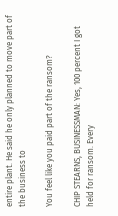entire plant. He said he only planned to move part of the business to

You feel like you paid part of the ransom?

CHIP STEARNS, BUSINESSMAN: Yes, 100 percent I got held for ransom. Every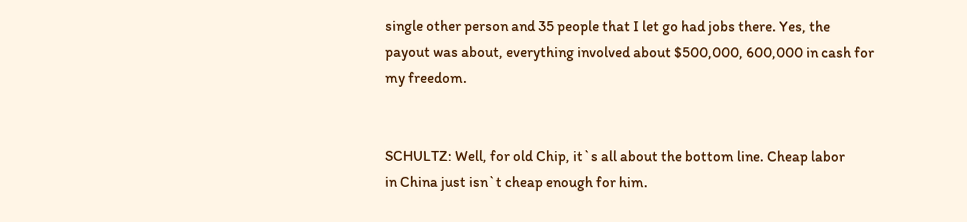single other person and 35 people that I let go had jobs there. Yes, the
payout was about, everything involved about $500,000, 600,000 in cash for
my freedom.


SCHULTZ: Well, for old Chip, it`s all about the bottom line. Cheap labor
in China just isn`t cheap enough for him.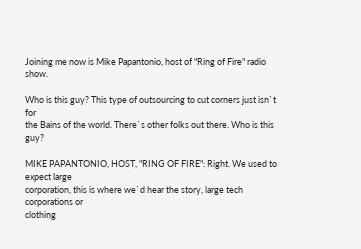Joining me now is Mike Papantonio, host of "Ring of Fire" radio show.

Who is this guy? This type of outsourcing to cut corners just isn`t for
the Bains of the world. There`s other folks out there. Who is this guy?

MIKE PAPANTONIO, HOST, "RING OF FIRE": Right. We used to expect large
corporation, this is where we`d hear the story, large tech corporations or
clothing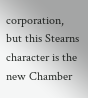corporation, but this Stearns character is the new Chamber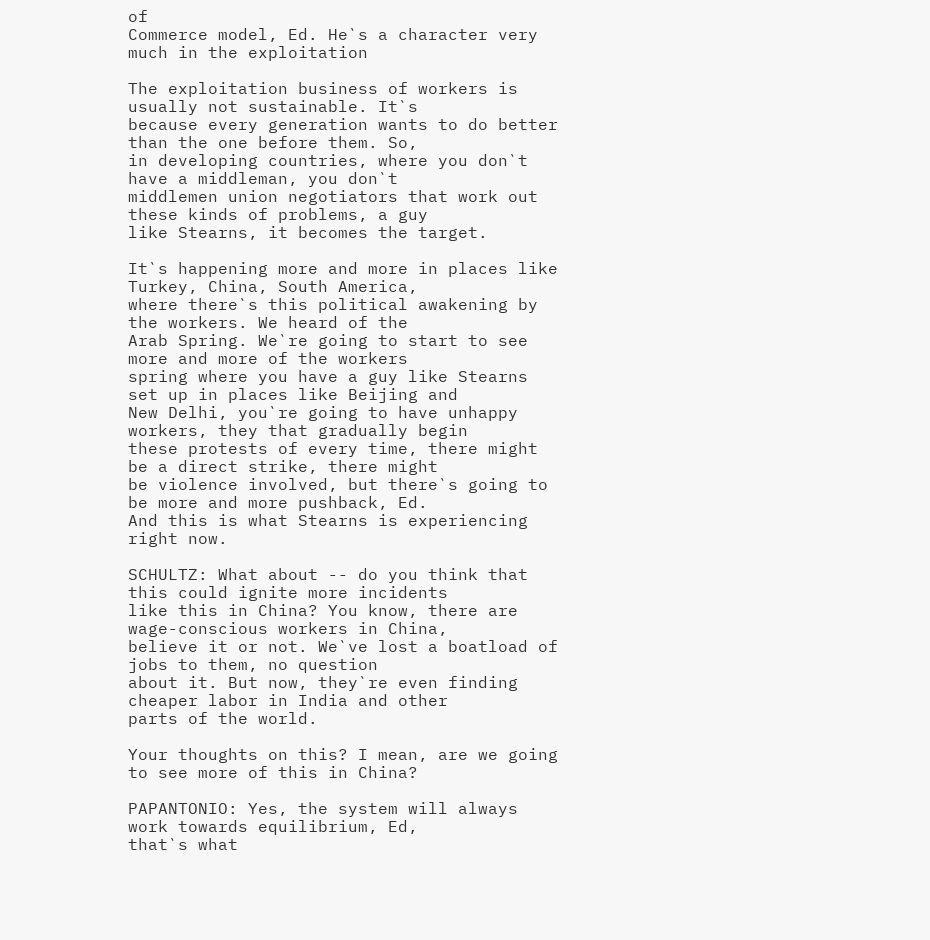of
Commerce model, Ed. He`s a character very much in the exploitation

The exploitation business of workers is usually not sustainable. It`s
because every generation wants to do better than the one before them. So,
in developing countries, where you don`t have a middleman, you don`t
middlemen union negotiators that work out these kinds of problems, a guy
like Stearns, it becomes the target.

It`s happening more and more in places like Turkey, China, South America,
where there`s this political awakening by the workers. We heard of the
Arab Spring. We`re going to start to see more and more of the workers
spring where you have a guy like Stearns set up in places like Beijing and
New Delhi, you`re going to have unhappy workers, they that gradually begin
these protests of every time, there might be a direct strike, there might
be violence involved, but there`s going to be more and more pushback, Ed.
And this is what Stearns is experiencing right now.

SCHULTZ: What about -- do you think that this could ignite more incidents
like this in China? You know, there are wage-conscious workers in China,
believe it or not. We`ve lost a boatload of jobs to them, no question
about it. But now, they`re even finding cheaper labor in India and other
parts of the world.

Your thoughts on this? I mean, are we going to see more of this in China?

PAPANTONIO: Yes, the system will always work towards equilibrium, Ed,
that`s what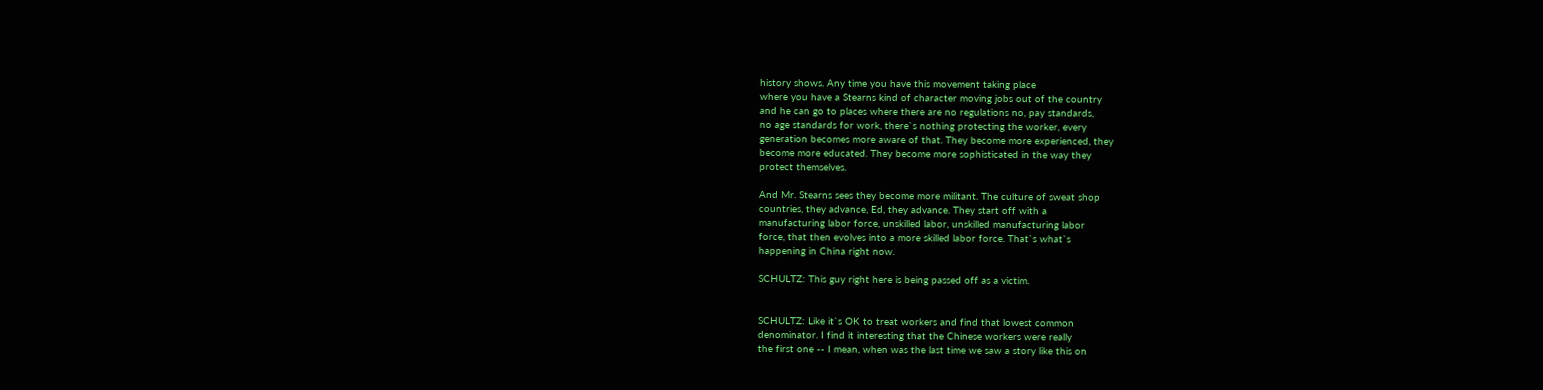history shows. Any time you have this movement taking place
where you have a Stearns kind of character moving jobs out of the country
and he can go to places where there are no regulations no, pay standards,
no age standards for work, there`s nothing protecting the worker, every
generation becomes more aware of that. They become more experienced, they
become more educated. They become more sophisticated in the way they
protect themselves.

And Mr. Stearns sees they become more militant. The culture of sweat shop
countries, they advance, Ed, they advance. They start off with a
manufacturing labor force, unskilled labor, unskilled manufacturing labor
force, that then evolves into a more skilled labor force. That`s what`s
happening in China right now.

SCHULTZ: This guy right here is being passed off as a victim.


SCHULTZ: Like it`s OK to treat workers and find that lowest common
denominator. I find it interesting that the Chinese workers were really
the first one -- I mean, when was the last time we saw a story like this on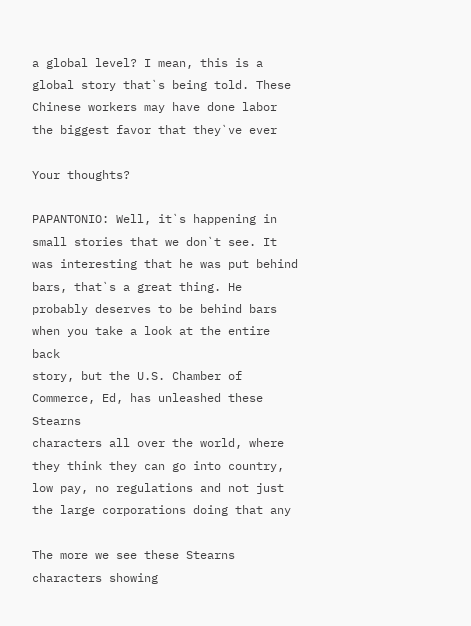a global level? I mean, this is a global story that`s being told. These
Chinese workers may have done labor the biggest favor that they`ve ever

Your thoughts?

PAPANTONIO: Well, it`s happening in small stories that we don`t see. It
was interesting that he was put behind bars, that`s a great thing. He
probably deserves to be behind bars when you take a look at the entire back
story, but the U.S. Chamber of Commerce, Ed, has unleashed these Stearns
characters all over the world, where they think they can go into country,
low pay, no regulations and not just the large corporations doing that any

The more we see these Stearns characters showing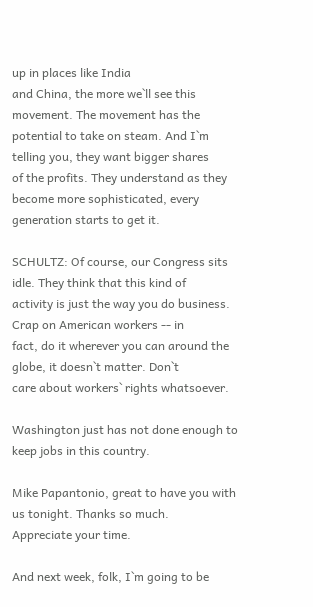up in places like India
and China, the more we`ll see this movement. The movement has the
potential to take on steam. And I`m telling you, they want bigger shares
of the profits. They understand as they become more sophisticated, every
generation starts to get it.

SCHULTZ: Of course, our Congress sits idle. They think that this kind of
activity is just the way you do business. Crap on American workers -- in
fact, do it wherever you can around the globe, it doesn`t matter. Don`t
care about workers` rights whatsoever.

Washington just has not done enough to keep jobs in this country.

Mike Papantonio, great to have you with us tonight. Thanks so much.
Appreciate your time.

And next week, folk, I`m going to be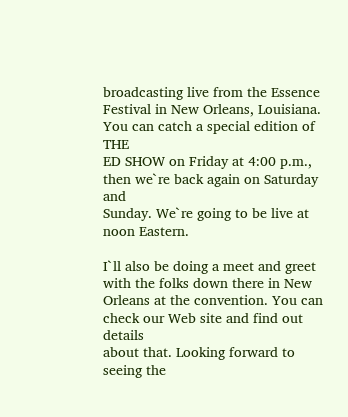broadcasting live from the Essence
Festival in New Orleans, Louisiana. You can catch a special edition of THE
ED SHOW on Friday at 4:00 p.m., then we`re back again on Saturday and
Sunday. We`re going to be live at noon Eastern.

I`ll also be doing a meet and greet with the folks down there in New
Orleans at the convention. You can check our Web site and find out details
about that. Looking forward to seeing the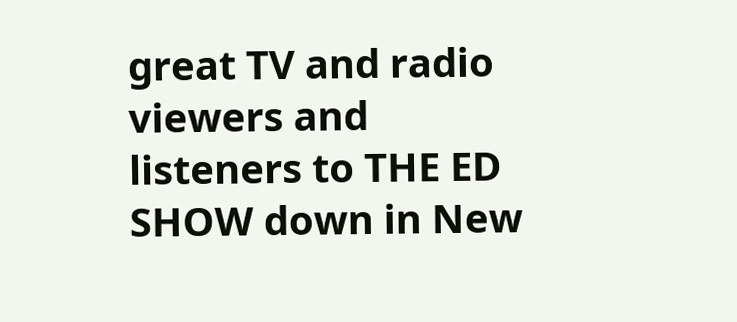great TV and radio viewers and
listeners to THE ED SHOW down in New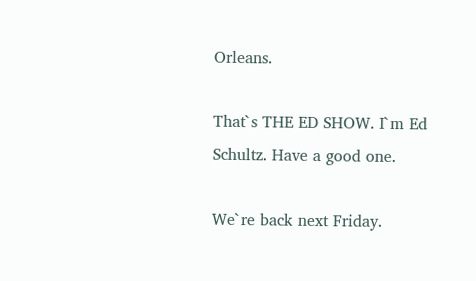Orleans.

That`s THE ED SHOW. I`m Ed Schultz. Have a good one.

We`re back next Friday.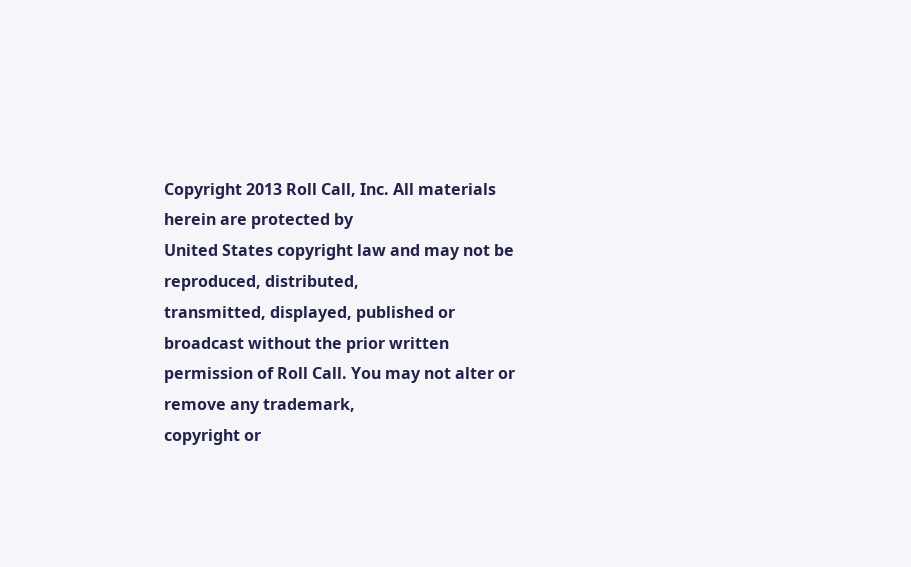Copyright 2013 Roll Call, Inc. All materials herein are protected by
United States copyright law and may not be reproduced, distributed,
transmitted, displayed, published or broadcast without the prior written
permission of Roll Call. You may not alter or remove any trademark,
copyright or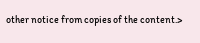other notice from copies of the content.>